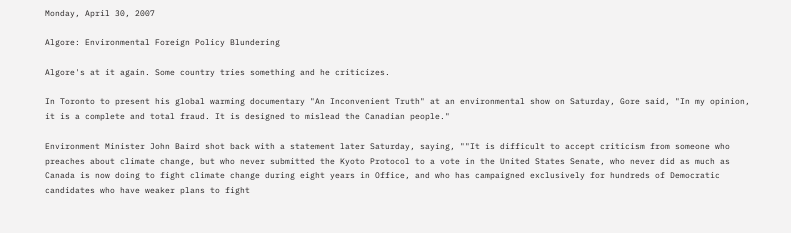Monday, April 30, 2007

Algore: Environmental Foreign Policy Blundering

Algore's at it again. Some country tries something and he criticizes.

In Toronto to present his global warming documentary "An Inconvenient Truth" at an environmental show on Saturday, Gore said, "In my opinion, it is a complete and total fraud. It is designed to mislead the Canadian people."

Environment Minister John Baird shot back with a statement later Saturday, saying, ""It is difficult to accept criticism from someone who preaches about climate change, but who never submitted the Kyoto Protocol to a vote in the United States Senate, who never did as much as Canada is now doing to fight climate change during eight years in Office, and who has campaigned exclusively for hundreds of Democratic candidates who have weaker plans to fight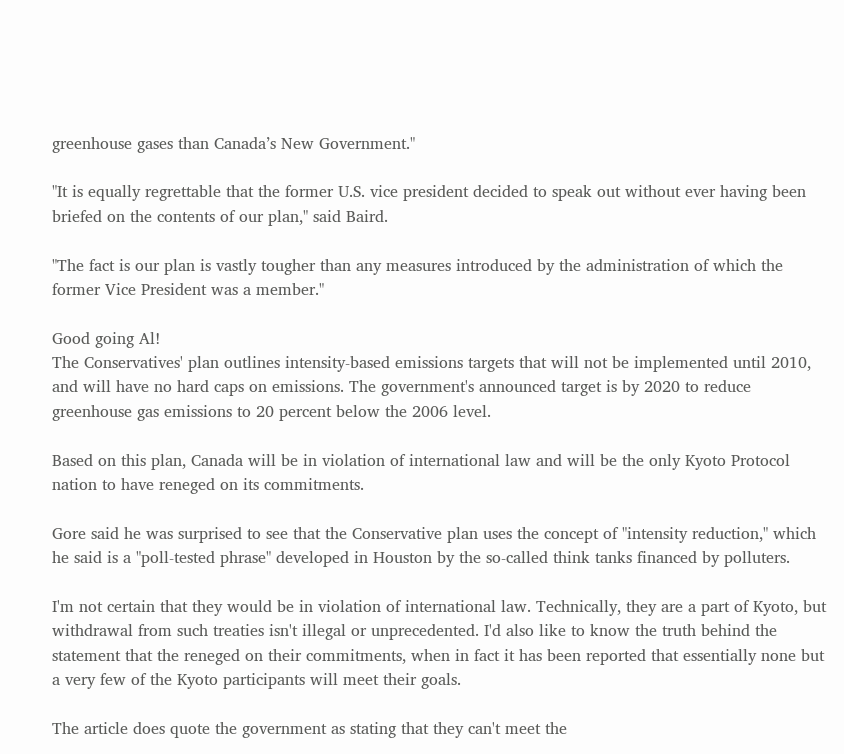greenhouse gases than Canada’s New Government."

"It is equally regrettable that the former U.S. vice president decided to speak out without ever having been briefed on the contents of our plan," said Baird.

"The fact is our plan is vastly tougher than any measures introduced by the administration of which the former Vice President was a member."

Good going Al!
The Conservatives' plan outlines intensity-based emissions targets that will not be implemented until 2010, and will have no hard caps on emissions. The government's announced target is by 2020 to reduce greenhouse gas emissions to 20 percent below the 2006 level.

Based on this plan, Canada will be in violation of international law and will be the only Kyoto Protocol nation to have reneged on its commitments.

Gore said he was surprised to see that the Conservative plan uses the concept of "intensity reduction," which he said is a "poll-tested phrase" developed in Houston by the so-called think tanks financed by polluters.

I'm not certain that they would be in violation of international law. Technically, they are a part of Kyoto, but withdrawal from such treaties isn't illegal or unprecedented. I'd also like to know the truth behind the statement that the reneged on their commitments, when in fact it has been reported that essentially none but a very few of the Kyoto participants will meet their goals.

The article does quote the government as stating that they can't meet the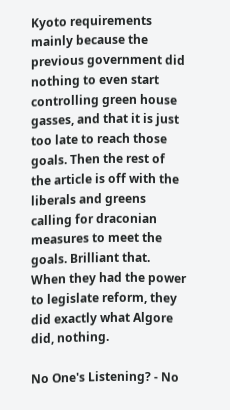Kyoto requirements mainly because the previous government did nothing to even start controlling green house gasses, and that it is just too late to reach those goals. Then the rest of the article is off with the liberals and greens calling for draconian measures to meet the goals. Brilliant that. When they had the power to legislate reform, they did exactly what Algore did, nothing.

No One's Listening? - No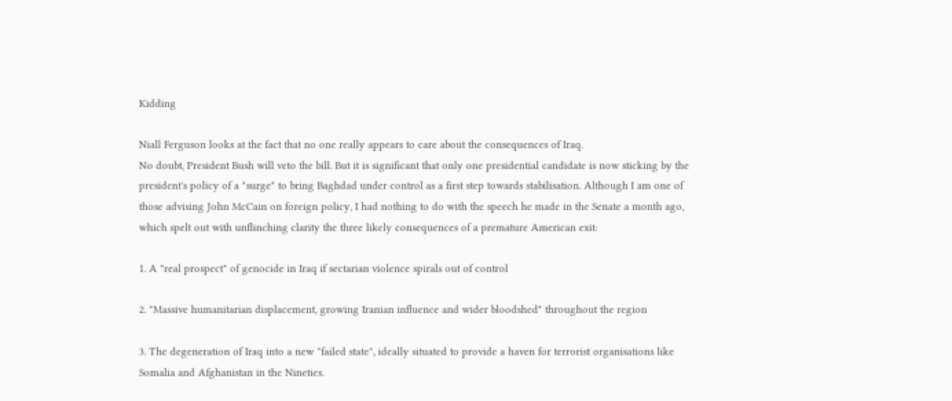Kidding

Niall Ferguson looks at the fact that no one really appears to care about the consequences of Iraq.
No doubt, President Bush will veto the bill. But it is significant that only one presidential candidate is now sticking by the president's policy of a "surge" to bring Baghdad under control as a first step towards stabilisation. Although I am one of those advising John McCain on foreign policy, I had nothing to do with the speech he made in the Senate a month ago, which spelt out with unflinching clarity the three likely consequences of a premature American exit:

1. A "real prospect" of genocide in Iraq if sectarian violence spirals out of control

2. "Massive humanitarian displacement, growing Iranian influence and wider bloodshed" throughout the region

3. The degeneration of Iraq into a new "failed state", ideally situated to provide a haven for terrorist organisations like Somalia and Afghanistan in the Nineties.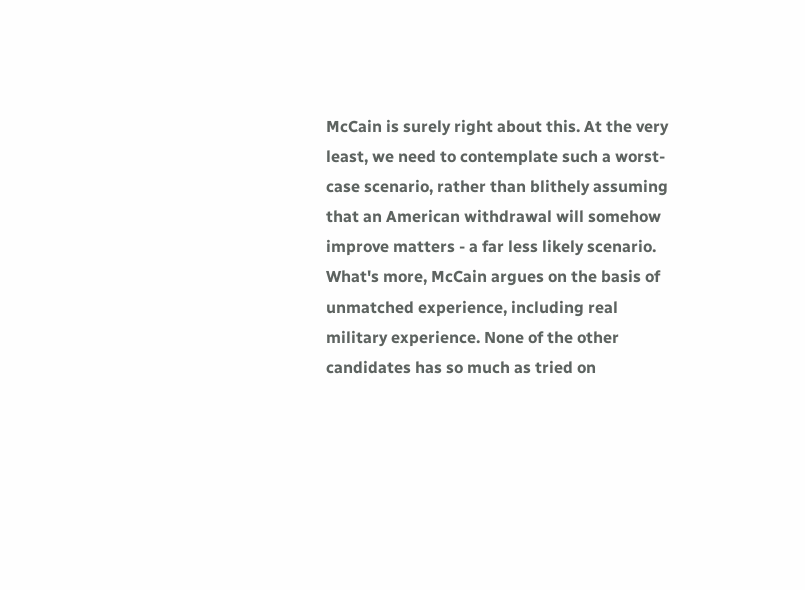McCain is surely right about this. At the very least, we need to contemplate such a worst-case scenario, rather than blithely assuming that an American withdrawal will somehow improve matters - a far less likely scenario. What's more, McCain argues on the basis of unmatched experience, including real military experience. None of the other candidates has so much as tried on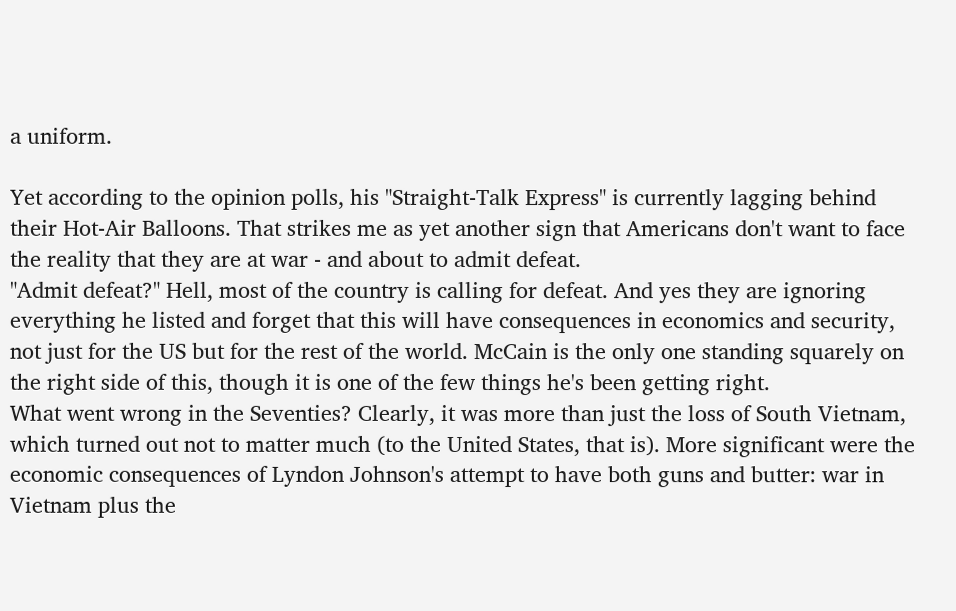a uniform.

Yet according to the opinion polls, his "Straight-Talk Express" is currently lagging behind their Hot-Air Balloons. That strikes me as yet another sign that Americans don't want to face the reality that they are at war - and about to admit defeat.
"Admit defeat?" Hell, most of the country is calling for defeat. And yes they are ignoring everything he listed and forget that this will have consequences in economics and security, not just for the US but for the rest of the world. McCain is the only one standing squarely on the right side of this, though it is one of the few things he's been getting right.
What went wrong in the Seventies? Clearly, it was more than just the loss of South Vietnam, which turned out not to matter much (to the United States, that is). More significant were the economic consequences of Lyndon Johnson's attempt to have both guns and butter: war in Vietnam plus the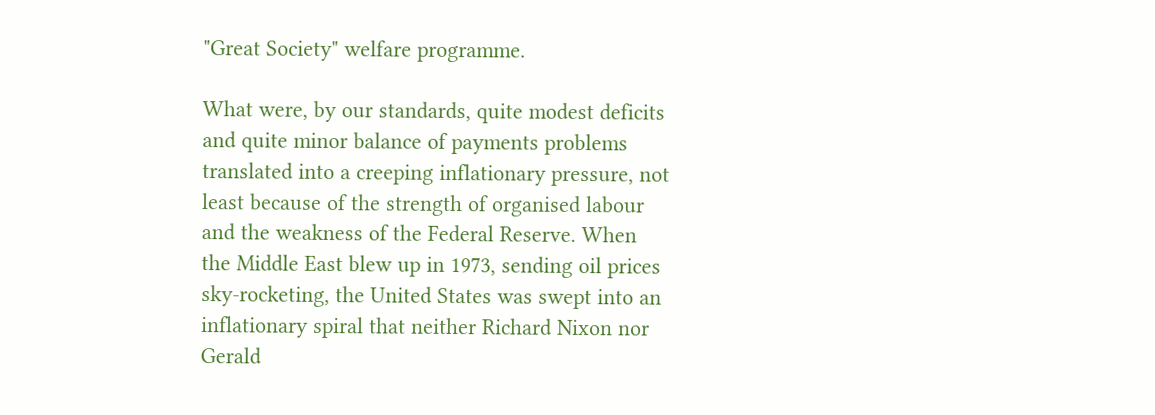"Great Society" welfare programme.

What were, by our standards, quite modest deficits and quite minor balance of payments problems translated into a creeping inflationary pressure, not least because of the strength of organised labour and the weakness of the Federal Reserve. When the Middle East blew up in 1973, sending oil prices sky-rocketing, the United States was swept into an inflationary spiral that neither Richard Nixon nor Gerald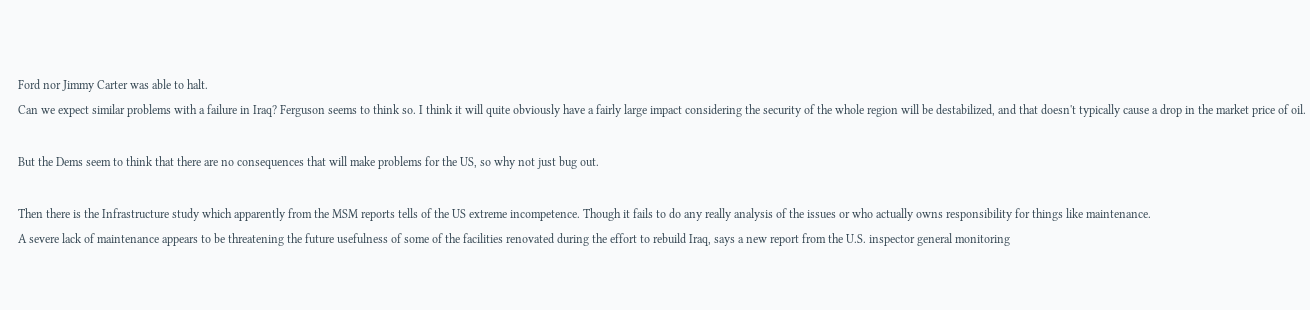Ford nor Jimmy Carter was able to halt.
Can we expect similar problems with a failure in Iraq? Ferguson seems to think so. I think it will quite obviously have a fairly large impact considering the security of the whole region will be destabilized, and that doesn't typically cause a drop in the market price of oil.

But the Dems seem to think that there are no consequences that will make problems for the US, so why not just bug out.

Then there is the Infrastructure study which apparently from the MSM reports tells of the US extreme incompetence. Though it fails to do any really analysis of the issues or who actually owns responsibility for things like maintenance.
A severe lack of maintenance appears to be threatening the future usefulness of some of the facilities renovated during the effort to rebuild Iraq, says a new report from the U.S. inspector general monitoring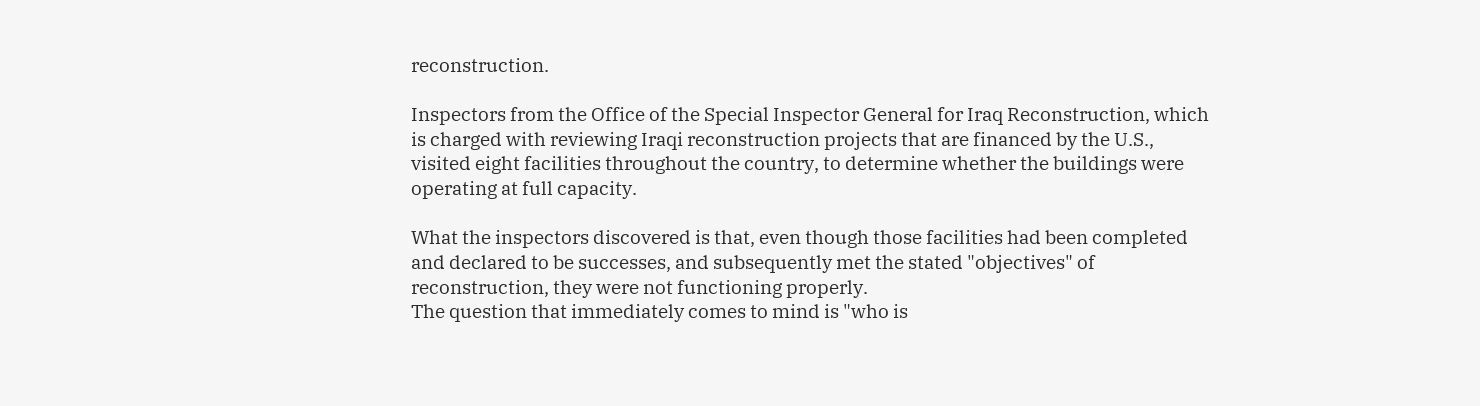reconstruction.

Inspectors from the Office of the Special Inspector General for Iraq Reconstruction, which is charged with reviewing Iraqi reconstruction projects that are financed by the U.S., visited eight facilities throughout the country, to determine whether the buildings were operating at full capacity.

What the inspectors discovered is that, even though those facilities had been completed and declared to be successes, and subsequently met the stated "objectives" of reconstruction, they were not functioning properly.
The question that immediately comes to mind is "who is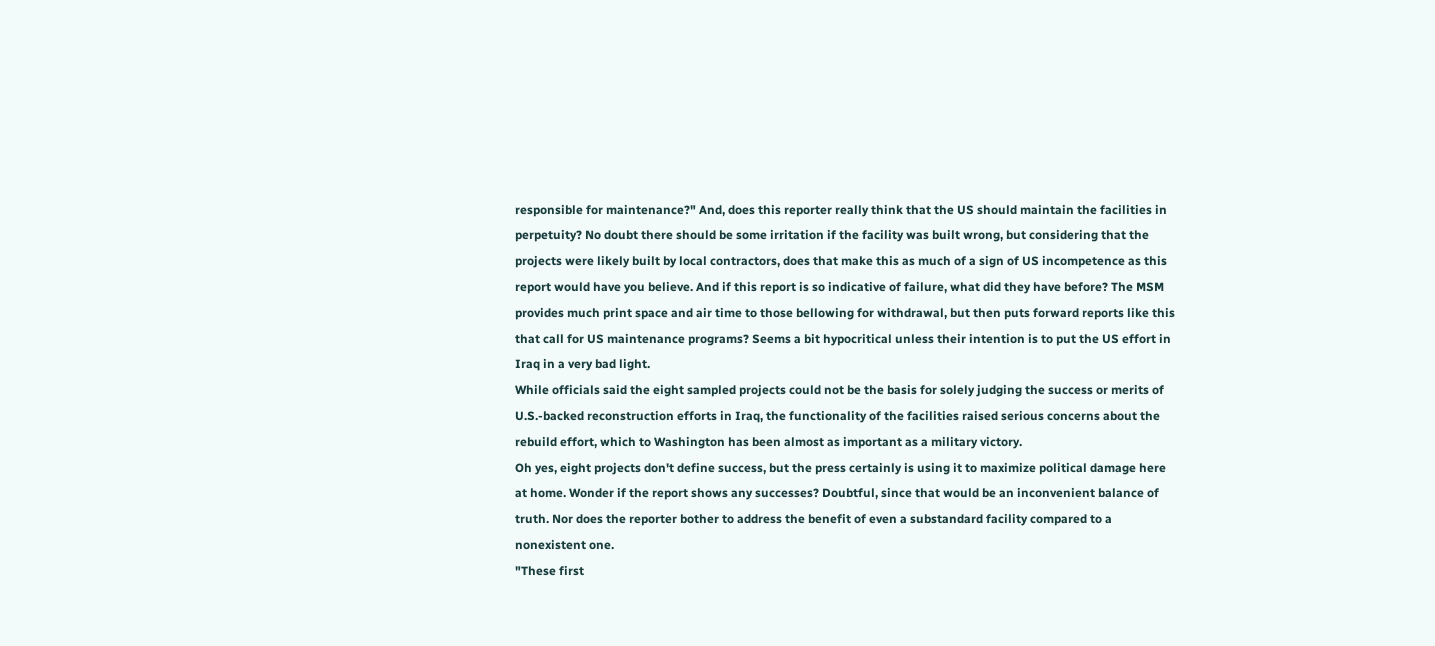responsible for maintenance?" And, does this reporter really think that the US should maintain the facilities in perpetuity? No doubt there should be some irritation if the facility was built wrong, but considering that the projects were likely built by local contractors, does that make this as much of a sign of US incompetence as this report would have you believe. And if this report is so indicative of failure, what did they have before? The MSM provides much print space and air time to those bellowing for withdrawal, but then puts forward reports like this that call for US maintenance programs? Seems a bit hypocritical unless their intention is to put the US effort in Iraq in a very bad light.
While officials said the eight sampled projects could not be the basis for solely judging the success or merits of U.S.-backed reconstruction efforts in Iraq, the functionality of the facilities raised serious concerns about the rebuild effort, which to Washington has been almost as important as a military victory.
Oh yes, eight projects don't define success, but the press certainly is using it to maximize political damage here at home. Wonder if the report shows any successes? Doubtful, since that would be an inconvenient balance of truth. Nor does the reporter bother to address the benefit of even a substandard facility compared to a nonexistent one.
"These first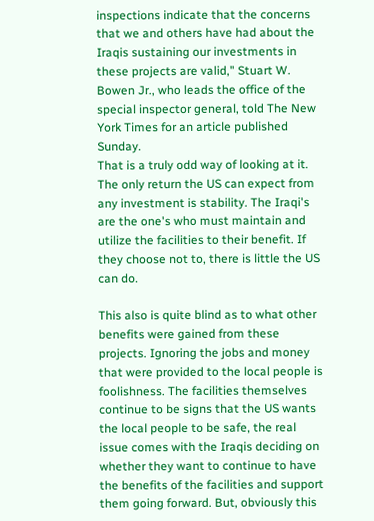inspections indicate that the concerns that we and others have had about the Iraqis sustaining our investments in these projects are valid," Stuart W. Bowen Jr., who leads the office of the special inspector general, told The New York Times for an article published Sunday.
That is a truly odd way of looking at it. The only return the US can expect from any investment is stability. The Iraqi's are the one's who must maintain and utilize the facilities to their benefit. If they choose not to, there is little the US can do.

This also is quite blind as to what other benefits were gained from these projects. Ignoring the jobs and money that were provided to the local people is foolishness. The facilities themselves continue to be signs that the US wants the local people to be safe, the real issue comes with the Iraqis deciding on whether they want to continue to have the benefits of the facilities and support them going forward. But, obviously this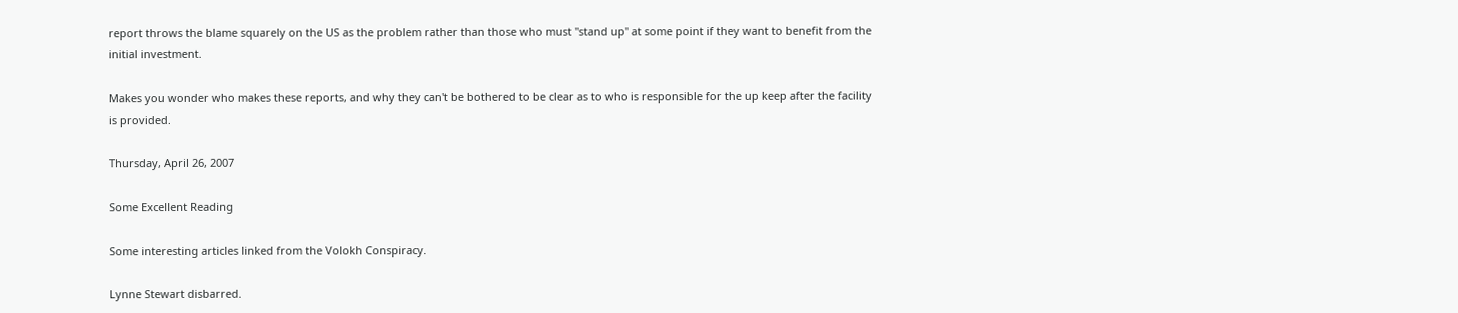report throws the blame squarely on the US as the problem rather than those who must "stand up" at some point if they want to benefit from the initial investment.

Makes you wonder who makes these reports, and why they can't be bothered to be clear as to who is responsible for the up keep after the facility is provided.

Thursday, April 26, 2007

Some Excellent Reading

Some interesting articles linked from the Volokh Conspiracy.

Lynne Stewart disbarred.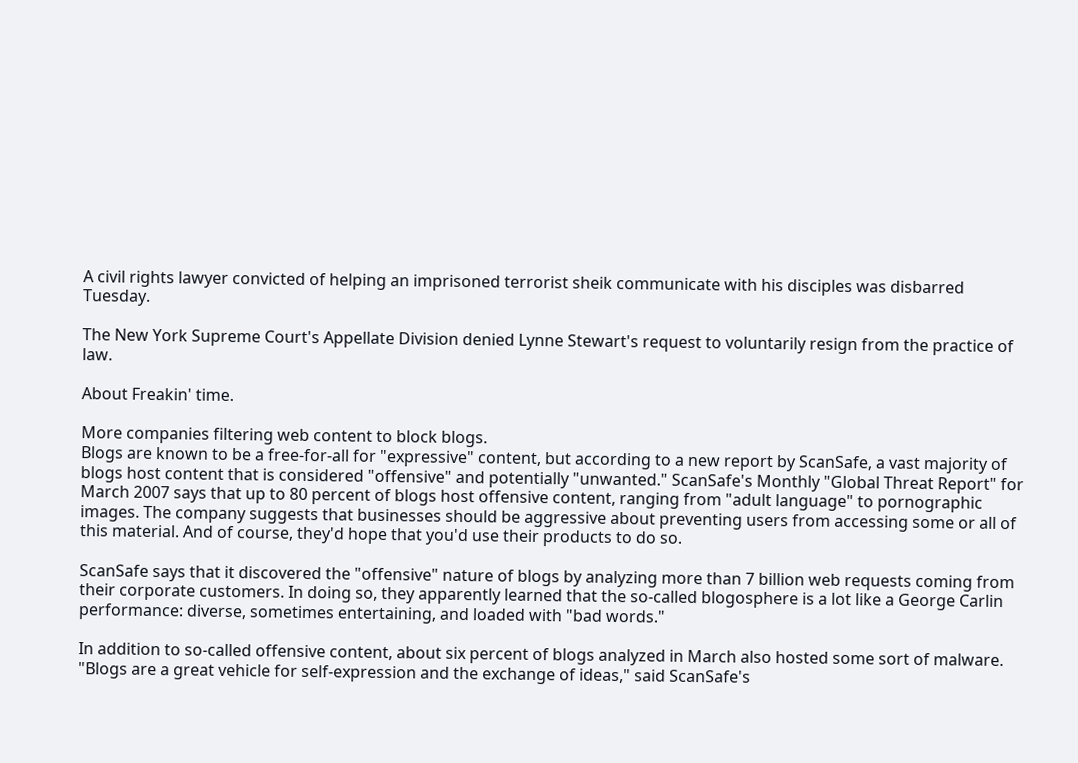A civil rights lawyer convicted of helping an imprisoned terrorist sheik communicate with his disciples was disbarred Tuesday.

The New York Supreme Court's Appellate Division denied Lynne Stewart's request to voluntarily resign from the practice of law.

About Freakin' time.

More companies filtering web content to block blogs.
Blogs are known to be a free-for-all for "expressive" content, but according to a new report by ScanSafe, a vast majority of blogs host content that is considered "offensive" and potentially "unwanted." ScanSafe's Monthly "Global Threat Report" for March 2007 says that up to 80 percent of blogs host offensive content, ranging from "adult language" to pornographic images. The company suggests that businesses should be aggressive about preventing users from accessing some or all of this material. And of course, they'd hope that you'd use their products to do so.

ScanSafe says that it discovered the "offensive" nature of blogs by analyzing more than 7 billion web requests coming from their corporate customers. In doing so, they apparently learned that the so-called blogosphere is a lot like a George Carlin performance: diverse, sometimes entertaining, and loaded with "bad words."

In addition to so-called offensive content, about six percent of blogs analyzed in March also hosted some sort of malware. "Blogs are a great vehicle for self-expression and the exchange of ideas," said ScanSafe's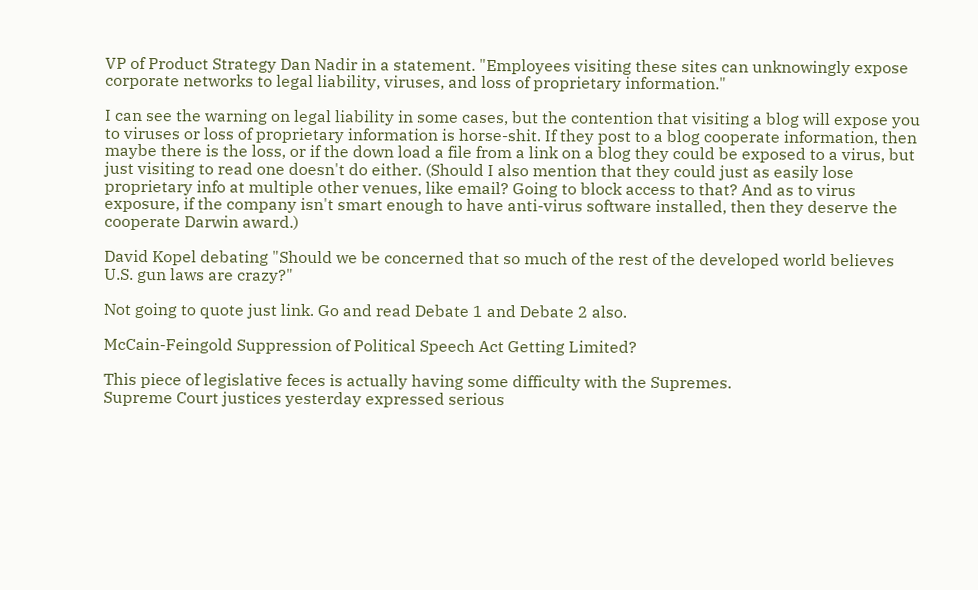VP of Product Strategy Dan Nadir in a statement. "Employees visiting these sites can unknowingly expose corporate networks to legal liability, viruses, and loss of proprietary information."

I can see the warning on legal liability in some cases, but the contention that visiting a blog will expose you to viruses or loss of proprietary information is horse-shit. If they post to a blog cooperate information, then maybe there is the loss, or if the down load a file from a link on a blog they could be exposed to a virus, but just visiting to read one doesn't do either. (Should I also mention that they could just as easily lose proprietary info at multiple other venues, like email? Going to block access to that? And as to virus exposure, if the company isn't smart enough to have anti-virus software installed, then they deserve the cooperate Darwin award.)

David Kopel debating "Should we be concerned that so much of the rest of the developed world believes U.S. gun laws are crazy?"

Not going to quote just link. Go and read Debate 1 and Debate 2 also.

McCain-Feingold Suppression of Political Speech Act Getting Limited?

This piece of legislative feces is actually having some difficulty with the Supremes.
Supreme Court justices yesterday expressed serious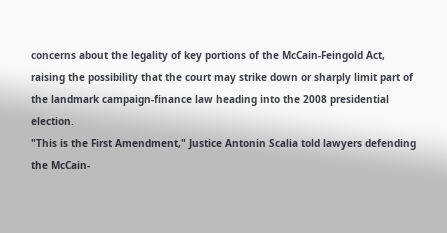concerns about the legality of key portions of the McCain-Feingold Act, raising the possibility that the court may strike down or sharply limit part of the landmark campaign-finance law heading into the 2008 presidential election.
"This is the First Amendment," Justice Antonin Scalia told lawyers defending the McCain-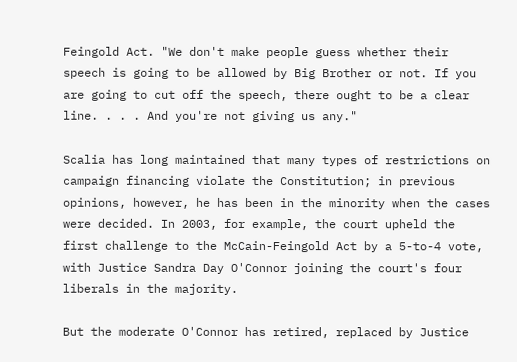Feingold Act. "We don't make people guess whether their speech is going to be allowed by Big Brother or not. If you are going to cut off the speech, there ought to be a clear line. . . . And you're not giving us any."

Scalia has long maintained that many types of restrictions on campaign financing violate the Constitution; in previous opinions, however, he has been in the minority when the cases were decided. In 2003, for example, the court upheld the first challenge to the McCain-Feingold Act by a 5-to-4 vote, with Justice Sandra Day O'Connor joining the court's four liberals in the majority.

But the moderate O'Connor has retired, replaced by Justice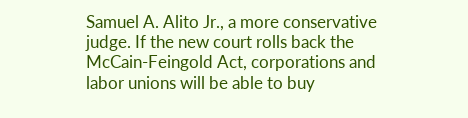Samuel A. Alito Jr., a more conservative judge. If the new court rolls back the McCain-Feingold Act, corporations and labor unions will be able to buy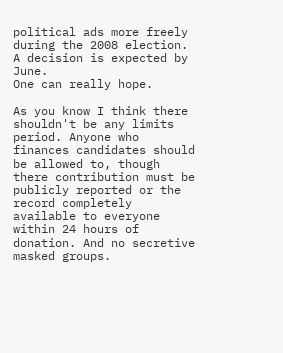political ads more freely during the 2008 election. A decision is expected by June.
One can really hope.

As you know I think there shouldn't be any limits period. Anyone who finances candidates should be allowed to, though there contribution must be publicly reported or the record completely available to everyone within 24 hours of donation. And no secretive masked groups.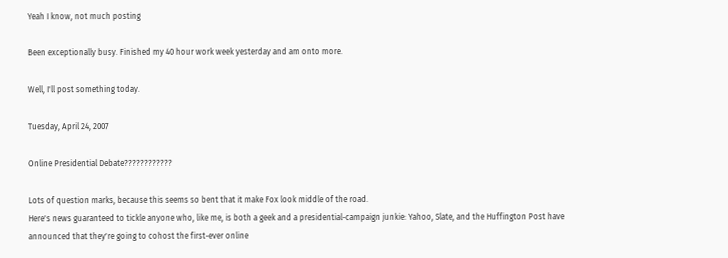Yeah I know, not much posting

Been exceptionally busy. Finished my 40 hour work week yesterday and am onto more.

Well, I'll post something today.

Tuesday, April 24, 2007

Online Presidential Debate????????????

Lots of question marks, because this seems so bent that it make Fox look middle of the road.
Here's news guaranteed to tickle anyone who, like me, is both a geek and a presidential-campaign junkie: Yahoo, Slate, and the Huffington Post have announced that they're going to cohost the first-ever online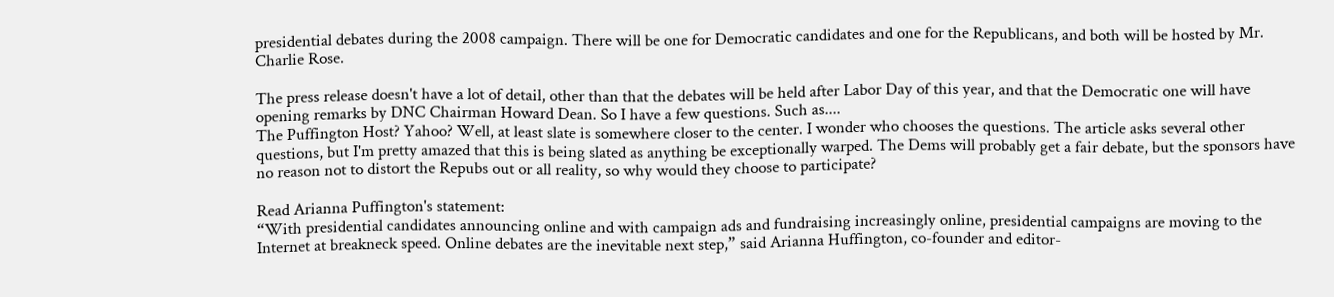presidential debates during the 2008 campaign. There will be one for Democratic candidates and one for the Republicans, and both will be hosted by Mr. Charlie Rose.

The press release doesn't have a lot of detail, other than that the debates will be held after Labor Day of this year, and that the Democratic one will have opening remarks by DNC Chairman Howard Dean. So I have a few questions. Such as....
The Puffington Host? Yahoo? Well, at least slate is somewhere closer to the center. I wonder who chooses the questions. The article asks several other questions, but I'm pretty amazed that this is being slated as anything be exceptionally warped. The Dems will probably get a fair debate, but the sponsors have no reason not to distort the Repubs out or all reality, so why would they choose to participate?

Read Arianna Puffington's statement:
“With presidential candidates announcing online and with campaign ads and fundraising increasingly online, presidential campaigns are moving to the Internet at breakneck speed. Online debates are the inevitable next step,” said Arianna Huffington, co-founder and editor-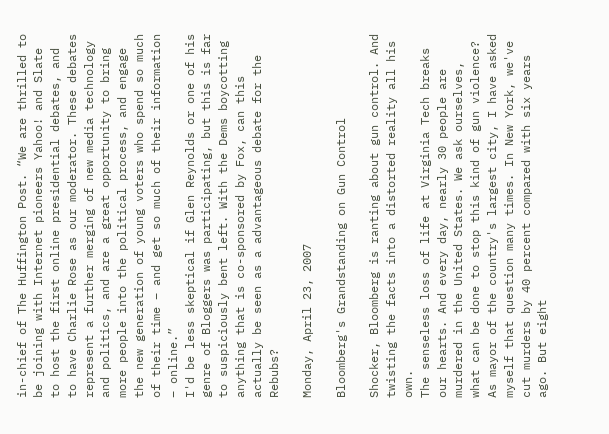in-chief of The Huffington Post. “We are thrilled to be joining with Internet pioneers Yahoo! and Slate to host the first online presidential debates, and to have Charlie Rose as our moderator. These debates represent a further merging of new media technology and politics, and are a great opportunity to bring more people into the political process, and engage the new generation of young voters who spend so much of their time – and get so much of their information – online.”
I'd be less skeptical if Glen Reynolds or one of his genre of Bloggers was participating, but this is far to suspiciously bent left. With the Dems boycotting anything that is co-sponsored by Fox, can this actually be seen as a advantageous debate for the Rebubs?

Monday, April 23, 2007

Bloomberg's Grandstanding on Gun Control

Shocker, Bloomberg is ranting about gun control. And twisting the facts into a distorted reality all his own.
The senseless loss of life at Virginia Tech breaks our hearts. And every day, nearly 30 people are murdered in the United States. We ask ourselves, what can be done to stop this kind of gun violence? As mayor of the country's largest city, I have asked myself that question many times. In New York, we've cut murders by 40 percent compared with six years ago. But eight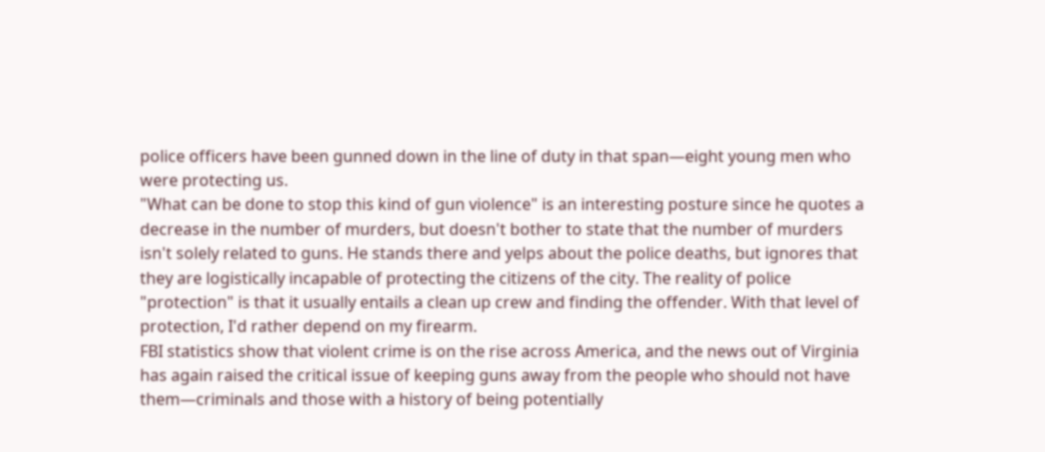police officers have been gunned down in the line of duty in that span—eight young men who were protecting us.
"What can be done to stop this kind of gun violence" is an interesting posture since he quotes a decrease in the number of murders, but doesn't bother to state that the number of murders isn't solely related to guns. He stands there and yelps about the police deaths, but ignores that they are logistically incapable of protecting the citizens of the city. The reality of police "protection" is that it usually entails a clean up crew and finding the offender. With that level of protection, I'd rather depend on my firearm.
FBI statistics show that violent crime is on the rise across America, and the news out of Virginia has again raised the critical issue of keeping guns away from the people who should not have them—criminals and those with a history of being potentially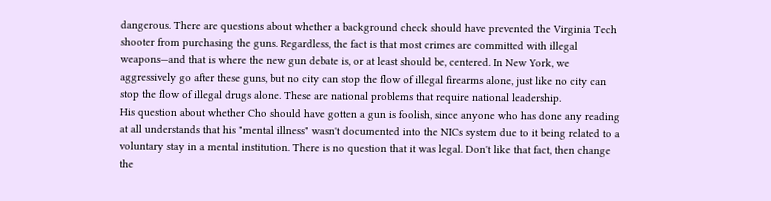dangerous. There are questions about whether a background check should have prevented the Virginia Tech shooter from purchasing the guns. Regardless, the fact is that most crimes are committed with illegal weapons—and that is where the new gun debate is, or at least should be, centered. In New York, we aggressively go after these guns, but no city can stop the flow of illegal firearms alone, just like no city can stop the flow of illegal drugs alone. These are national problems that require national leadership.
His question about whether Cho should have gotten a gun is foolish, since anyone who has done any reading at all understands that his "mental illness" wasn't documented into the NICs system due to it being related to a voluntary stay in a mental institution. There is no question that it was legal. Don't like that fact, then change the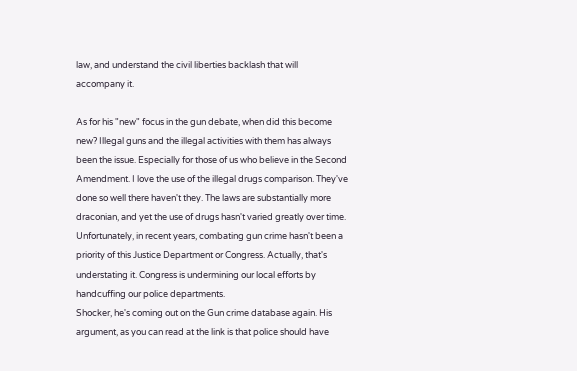law, and understand the civil liberties backlash that will accompany it.

As for his "new" focus in the gun debate, when did this become new? Illegal guns and the illegal activities with them has always been the issue. Especially for those of us who believe in the Second Amendment. I love the use of the illegal drugs comparison. They've done so well there haven't they. The laws are substantially more draconian, and yet the use of drugs hasn't varied greatly over time.
Unfortunately, in recent years, combating gun crime hasn't been a priority of this Justice Department or Congress. Actually, that's understating it. Congress is undermining our local efforts by handcuffing our police departments.
Shocker, he's coming out on the Gun crime database again. His argument, as you can read at the link is that police should have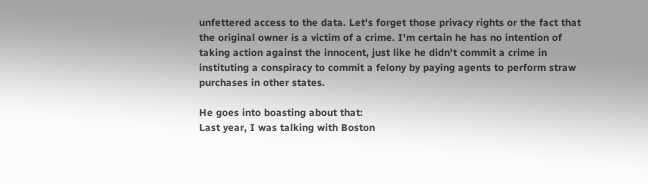unfettered access to the data. Let's forget those privacy rights or the fact that the original owner is a victim of a crime. I'm certain he has no intention of taking action against the innocent, just like he didn't commit a crime in instituting a conspiracy to commit a felony by paying agents to perform straw purchases in other states.

He goes into boasting about that:
Last year, I was talking with Boston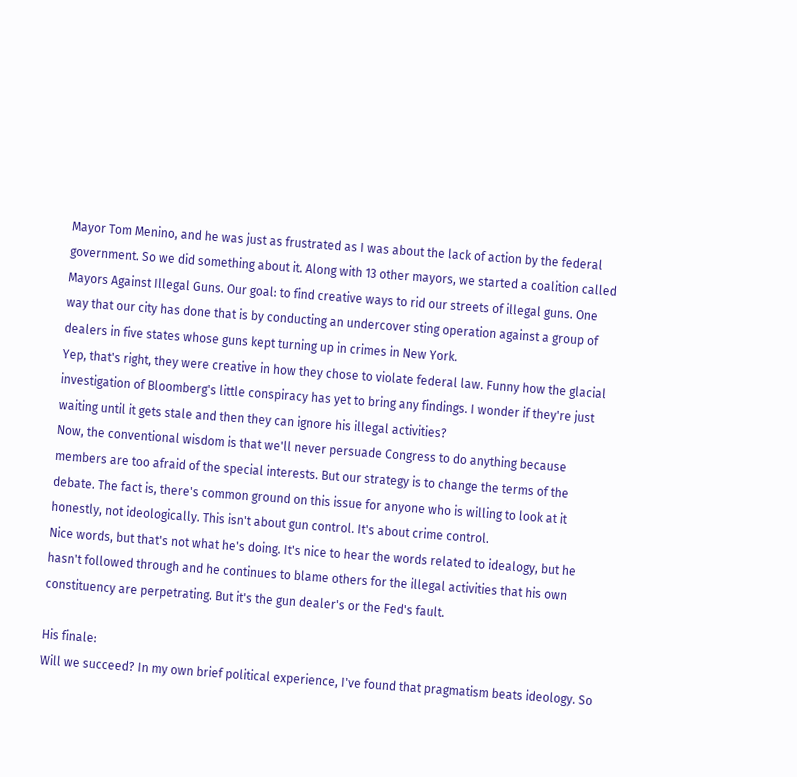Mayor Tom Menino, and he was just as frustrated as I was about the lack of action by the federal government. So we did something about it. Along with 13 other mayors, we started a coalition called Mayors Against Illegal Guns. Our goal: to find creative ways to rid our streets of illegal guns. One way that our city has done that is by conducting an undercover sting operation against a group of dealers in five states whose guns kept turning up in crimes in New York.
Yep, that's right, they were creative in how they chose to violate federal law. Funny how the glacial investigation of Bloomberg's little conspiracy has yet to bring any findings. I wonder if they're just waiting until it gets stale and then they can ignore his illegal activities?
Now, the conventional wisdom is that we'll never persuade Congress to do anything because members are too afraid of the special interests. But our strategy is to change the terms of the debate. The fact is, there's common ground on this issue for anyone who is willing to look at it honestly, not ideologically. This isn't about gun control. It's about crime control.
Nice words, but that's not what he's doing. It's nice to hear the words related to idealogy, but he hasn't followed through and he continues to blame others for the illegal activities that his own constituency are perpetrating. But it's the gun dealer's or the Fed's fault.

His finale:
Will we succeed? In my own brief political experience, I've found that pragmatism beats ideology. So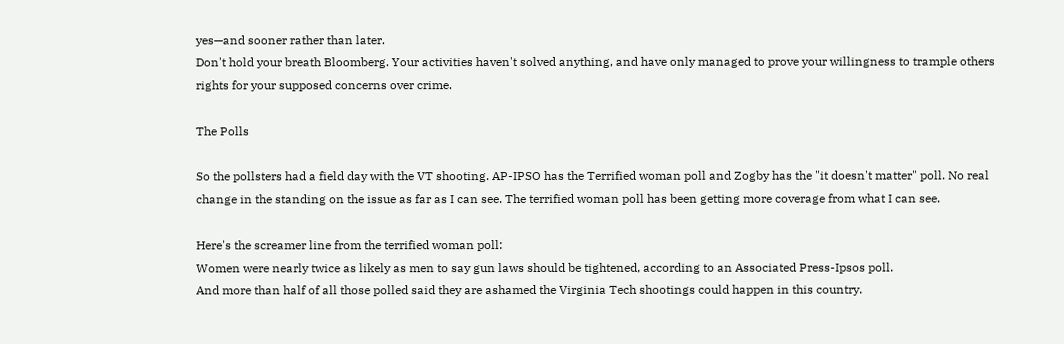yes—and sooner rather than later.
Don't hold your breath Bloomberg. Your activities haven't solved anything, and have only managed to prove your willingness to trample others rights for your supposed concerns over crime.

The Polls

So the pollsters had a field day with the VT shooting. AP-IPSO has the Terrified woman poll and Zogby has the "it doesn't matter" poll. No real change in the standing on the issue as far as I can see. The terrified woman poll has been getting more coverage from what I can see.

Here's the screamer line from the terrified woman poll:
Women were nearly twice as likely as men to say gun laws should be tightened, according to an Associated Press-Ipsos poll.
And more than half of all those polled said they are ashamed the Virginia Tech shootings could happen in this country.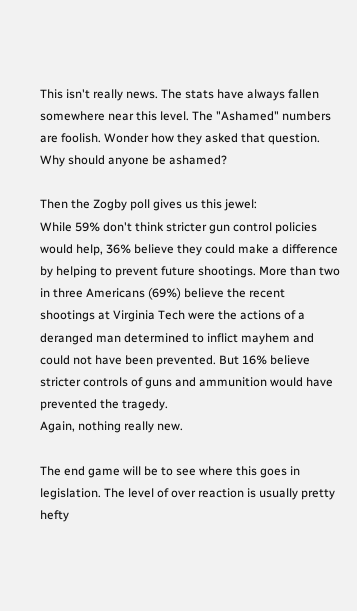This isn't really news. The stats have always fallen somewhere near this level. The "Ashamed" numbers are foolish. Wonder how they asked that question. Why should anyone be ashamed?

Then the Zogby poll gives us this jewel:
While 59% don't think stricter gun control policies would help, 36% believe they could make a difference by helping to prevent future shootings. More than two in three Americans (69%) believe the recent shootings at Virginia Tech were the actions of a deranged man determined to inflict mayhem and could not have been prevented. But 16% believe stricter controls of guns and ammunition would have prevented the tragedy.
Again, nothing really new.

The end game will be to see where this goes in legislation. The level of over reaction is usually pretty hefty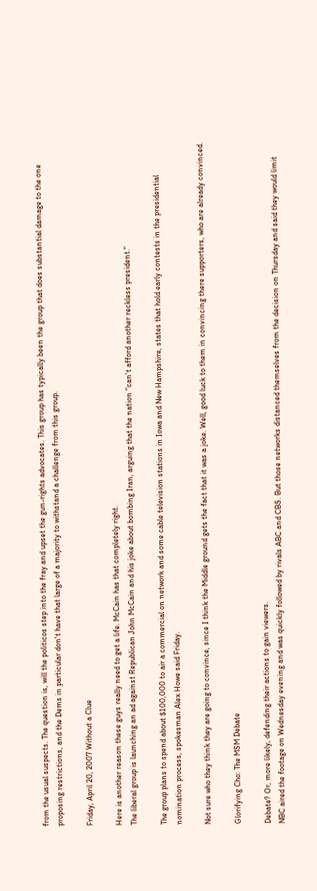from the usual suspects. The question is, will the politicos step into the fray and upset the gun-rights advocates. This group has typically been the group that does substantial damage to the one proposing restrictions, and the Dems in particular don't have that large of a majority to withstand a challenge from this group.

Friday, April 20, 2007 Without a Clue

Here is another reason these guys really need to get a life. McCain has that completely right.
The liberal group is launching an ad against Republican John McCain and his joke about bombing Iran, arguing that the nation "can't afford another reckless president."

The group plans to spend about $100,000 to air a commercial on network and some cable television stations in Iowa and New Hampshire, states that hold early contests in the presidential nomination process, spokesman Alex Howe said Friday.

Not sure who they think they are going to convince, since I think the Middle ground gets the fact that it was a joke. Well, good luck to them in convincing there supporters, who are already convinced.

Glorifying Cho: The MSM Debate

Debate? Or, more likely, defending their actions to gain viewers.
NBC aired the footage on Wednesday evening and was quickly followed by rivals ABC and CBS. But those networks distanced themselves from the decision on Thursday and said they would limit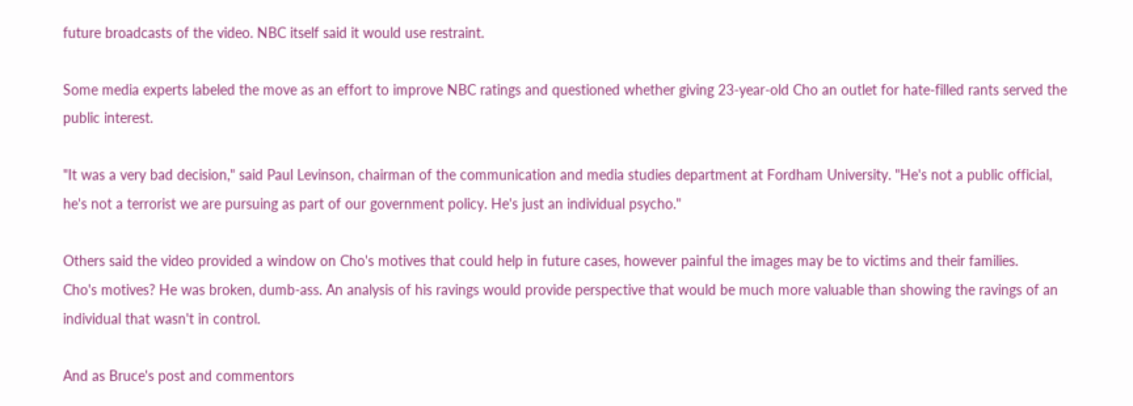future broadcasts of the video. NBC itself said it would use restraint.

Some media experts labeled the move as an effort to improve NBC ratings and questioned whether giving 23-year-old Cho an outlet for hate-filled rants served the public interest.

"It was a very bad decision," said Paul Levinson, chairman of the communication and media studies department at Fordham University. "He's not a public official, he's not a terrorist we are pursuing as part of our government policy. He's just an individual psycho."

Others said the video provided a window on Cho's motives that could help in future cases, however painful the images may be to victims and their families.
Cho's motives? He was broken, dumb-ass. An analysis of his ravings would provide perspective that would be much more valuable than showing the ravings of an individual that wasn't in control.

And as Bruce's post and commentors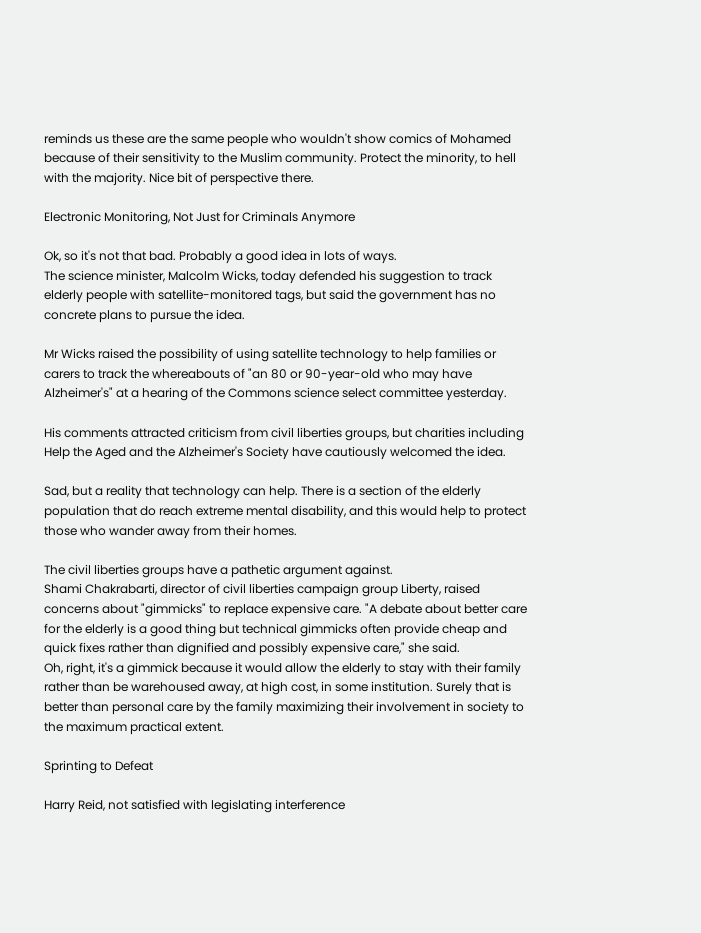reminds us these are the same people who wouldn't show comics of Mohamed because of their sensitivity to the Muslim community. Protect the minority, to hell with the majority. Nice bit of perspective there.

Electronic Monitoring, Not Just for Criminals Anymore

Ok, so it's not that bad. Probably a good idea in lots of ways.
The science minister, Malcolm Wicks, today defended his suggestion to track elderly people with satellite-monitored tags, but said the government has no concrete plans to pursue the idea.

Mr Wicks raised the possibility of using satellite technology to help families or carers to track the whereabouts of "an 80 or 90-year-old who may have Alzheimer's" at a hearing of the Commons science select committee yesterday.

His comments attracted criticism from civil liberties groups, but charities including Help the Aged and the Alzheimer's Society have cautiously welcomed the idea.

Sad, but a reality that technology can help. There is a section of the elderly population that do reach extreme mental disability, and this would help to protect those who wander away from their homes.

The civil liberties groups have a pathetic argument against.
Shami Chakrabarti, director of civil liberties campaign group Liberty, raised concerns about "gimmicks" to replace expensive care. "A debate about better care for the elderly is a good thing but technical gimmicks often provide cheap and quick fixes rather than dignified and possibly expensive care," she said.
Oh, right, it's a gimmick because it would allow the elderly to stay with their family rather than be warehoused away, at high cost, in some institution. Surely that is better than personal care by the family maximizing their involvement in society to the maximum practical extent.

Sprinting to Defeat

Harry Reid, not satisfied with legislating interference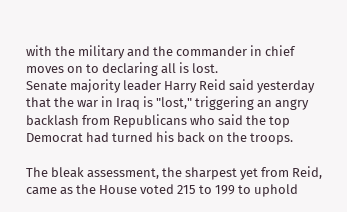with the military and the commander in chief moves on to declaring all is lost.
Senate majority leader Harry Reid said yesterday that the war in Iraq is "lost," triggering an angry backlash from Republicans who said the top Democrat had turned his back on the troops.

The bleak assessment, the sharpest yet from Reid, came as the House voted 215 to 199 to uphold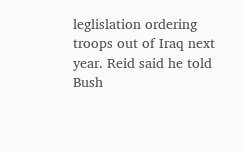leglislation ordering troops out of Iraq next year. Reid said he told Bush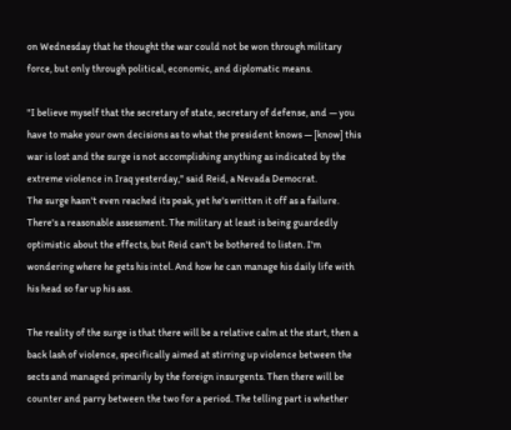on Wednesday that he thought the war could not be won through military force, but only through political, economic, and diplomatic means.

"I believe myself that the secretary of state, secretary of defense, and — you have to make your own decisions as to what the president knows — [know] this war is lost and the surge is not accomplishing anything as indicated by the extreme violence in Iraq yesterday," said Reid, a Nevada Democrat.
The surge hasn't even reached its peak, yet he's written it off as a failure. There's a reasonable assessment. The military at least is being guardedly optimistic about the effects, but Reid can't be bothered to listen. I'm wondering where he gets his intel. And how he can manage his daily life with his head so far up his ass.

The reality of the surge is that there will be a relative calm at the start, then a back lash of violence, specifically aimed at stirring up violence between the sects and managed primarily by the foreign insurgents. Then there will be counter and parry between the two for a period. The telling part is whether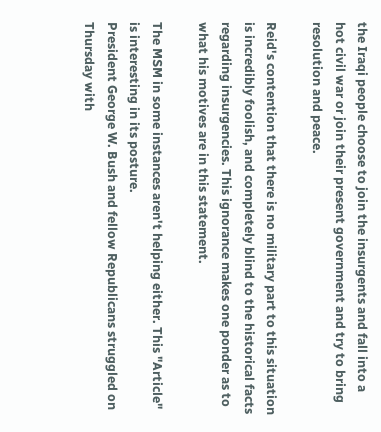the Iraqi people choose to join the insurgents and fall into a hot civil war or join their present government and try to bring resolution and peace.

Reid's contention that there is no military part to this situation is incredibly foolish, and completely blind to the historical facts regarding insurgencies. This ignorance makes one ponder as to what his motives are in this statement.

The MSM in some instances aren't helping either. This "Article" is interesting in its posture.
President George W. Bush and fellow Republicans struggled on Thursday with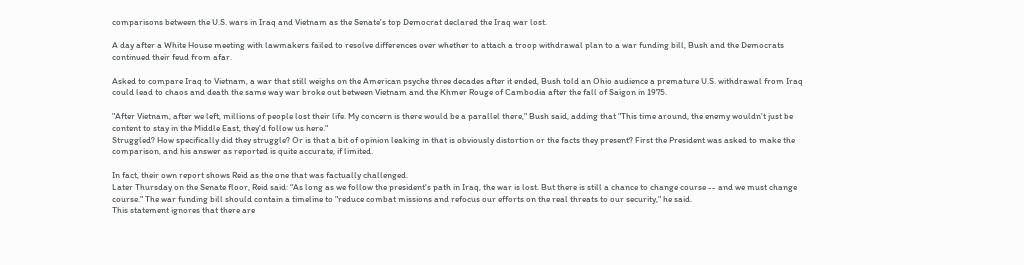comparisons between the U.S. wars in Iraq and Vietnam as the Senate's top Democrat declared the Iraq war lost.

A day after a White House meeting with lawmakers failed to resolve differences over whether to attach a troop withdrawal plan to a war funding bill, Bush and the Democrats continued their feud from afar.

Asked to compare Iraq to Vietnam, a war that still weighs on the American psyche three decades after it ended, Bush told an Ohio audience a premature U.S. withdrawal from Iraq could lead to chaos and death the same way war broke out between Vietnam and the Khmer Rouge of Cambodia after the fall of Saigon in 1975.

"After Vietnam, after we left, millions of people lost their life. My concern is there would be a parallel there," Bush said, adding that "This time around, the enemy wouldn't just be content to stay in the Middle East, they'd follow us here."
Struggled? How specifically did they struggle? Or is that a bit of opinion leaking in that is obviously distortion or the facts they present? First the President was asked to make the comparison, and his answer as reported is quite accurate, if limited.

In fact, their own report shows Reid as the one that was factually challenged.
Later Thursday on the Senate floor, Reid said: "As long as we follow the president's path in Iraq, the war is lost. But there is still a chance to change course -- and we must change course." The war funding bill should contain a timeline to "reduce combat missions and refocus our efforts on the real threats to our security," he said.
This statement ignores that there are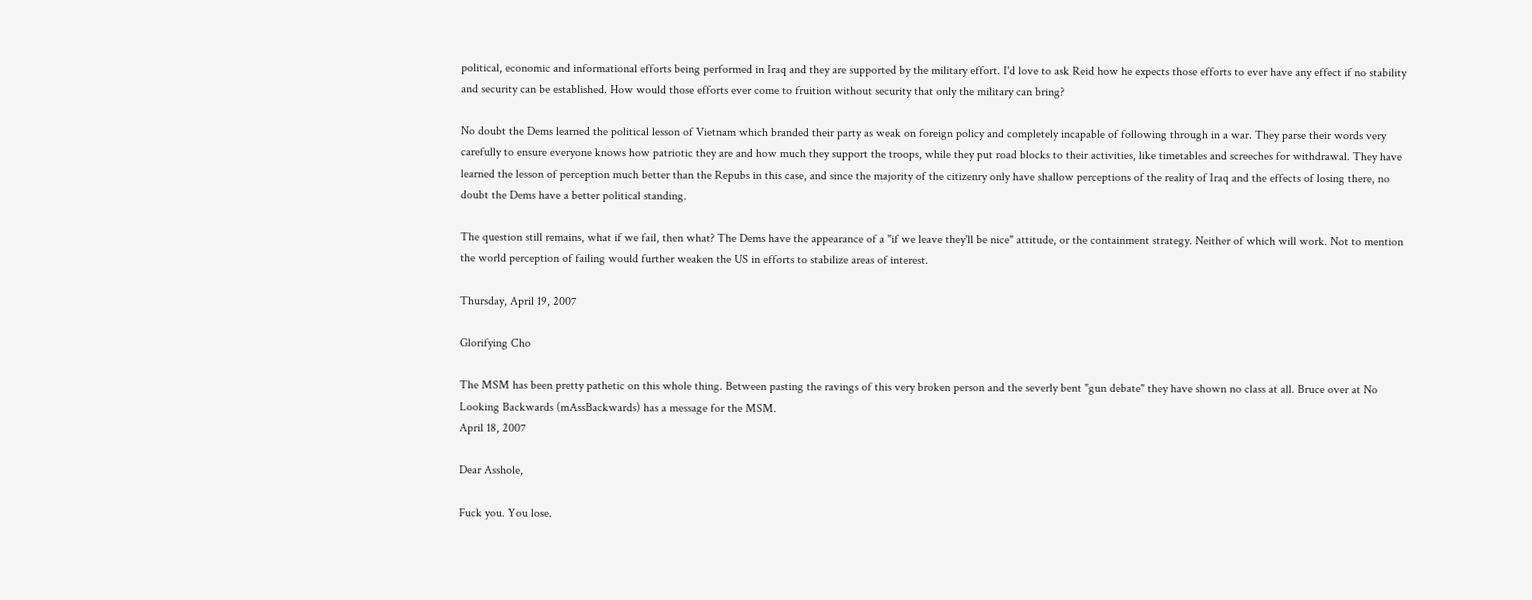political, economic and informational efforts being performed in Iraq and they are supported by the military effort. I'd love to ask Reid how he expects those efforts to ever have any effect if no stability and security can be established. How would those efforts ever come to fruition without security that only the military can bring?

No doubt the Dems learned the political lesson of Vietnam which branded their party as weak on foreign policy and completely incapable of following through in a war. They parse their words very carefully to ensure everyone knows how patriotic they are and how much they support the troops, while they put road blocks to their activities, like timetables and screeches for withdrawal. They have learned the lesson of perception much better than the Repubs in this case, and since the majority of the citizenry only have shallow perceptions of the reality of Iraq and the effects of losing there, no doubt the Dems have a better political standing.

The question still remains, what if we fail, then what? The Dems have the appearance of a "if we leave they'll be nice" attitude, or the containment strategy. Neither of which will work. Not to mention the world perception of failing would further weaken the US in efforts to stabilize areas of interest.

Thursday, April 19, 2007

Glorifying Cho

The MSM has been pretty pathetic on this whole thing. Between pasting the ravings of this very broken person and the severly bent "gun debate" they have shown no class at all. Bruce over at No Looking Backwards (mAssBackwards) has a message for the MSM.
April 18, 2007

Dear Asshole,

Fuck you. You lose.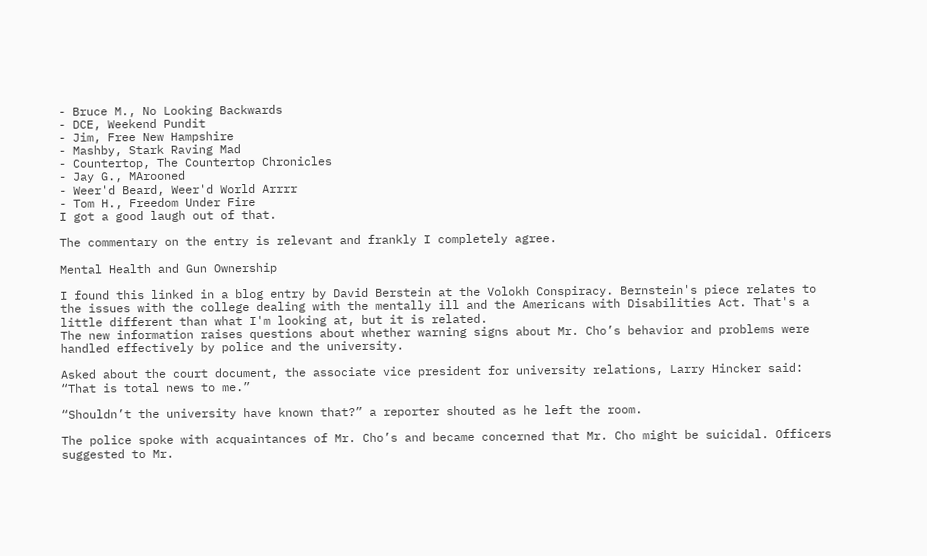- Bruce M., No Looking Backwards
- DCE, Weekend Pundit
- Jim, Free New Hampshire
- Mashby, Stark Raving Mad
- Countertop, The Countertop Chronicles
- Jay G., MArooned
- Weer'd Beard, Weer'd World Arrrr
- Tom H., Freedom Under Fire
I got a good laugh out of that.

The commentary on the entry is relevant and frankly I completely agree.

Mental Health and Gun Ownership

I found this linked in a blog entry by David Berstein at the Volokh Conspiracy. Bernstein's piece relates to the issues with the college dealing with the mentally ill and the Americans with Disabilities Act. That's a little different than what I'm looking at, but it is related.
The new information raises questions about whether warning signs about Mr. Cho’s behavior and problems were handled effectively by police and the university.

Asked about the court document, the associate vice president for university relations, Larry Hincker said: “That is total news to me.”

“Shouldn’t the university have known that?” a reporter shouted as he left the room.

The police spoke with acquaintances of Mr. Cho’s and became concerned that Mr. Cho might be suicidal. Officers suggested to Mr.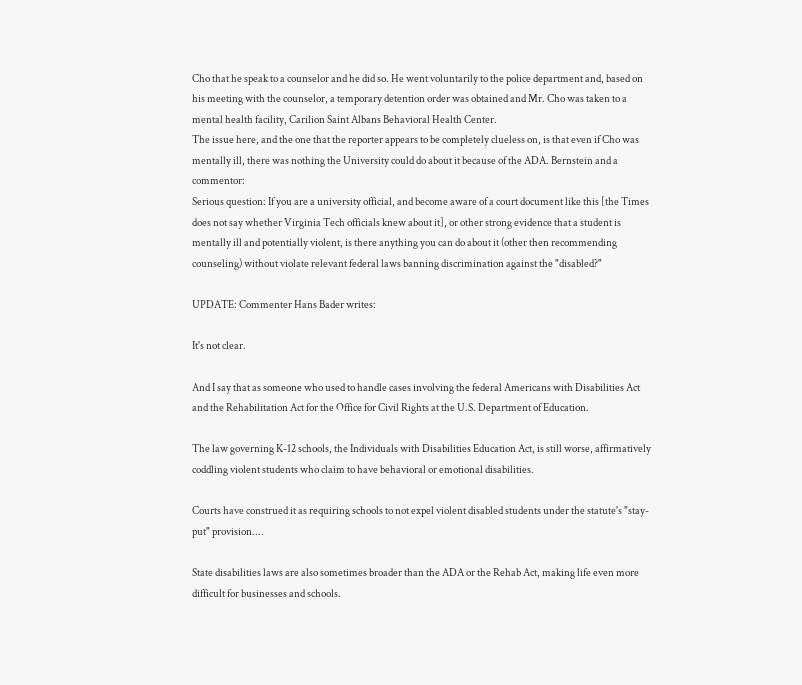Cho that he speak to a counselor and he did so. He went voluntarily to the police department and, based on his meeting with the counselor, a temporary detention order was obtained and Mr. Cho was taken to a mental health facility, Carilion Saint Albans Behavioral Health Center.
The issue here, and the one that the reporter appears to be completely clueless on, is that even if Cho was mentally ill, there was nothing the University could do about it because of the ADA. Bernstein and a commentor:
Serious question: If you are a university official, and become aware of a court document like this [the Times does not say whether Virginia Tech officials knew about it], or other strong evidence that a student is mentally ill and potentially violent, is there anything you can do about it (other then recommending counseling) without violate relevant federal laws banning discrimination against the "disabled?"

UPDATE: Commenter Hans Bader writes:

It's not clear.

And I say that as someone who used to handle cases involving the federal Americans with Disabilities Act and the Rehabilitation Act for the Office for Civil Rights at the U.S. Department of Education.

The law governing K-12 schools, the Individuals with Disabilities Education Act, is still worse, affirmatively coddling violent students who claim to have behavioral or emotional disabilities.

Courts have construed it as requiring schools to not expel violent disabled students under the statute's "stay-put" provision....

State disabilities laws are also sometimes broader than the ADA or the Rehab Act, making life even more difficult for businesses and schools.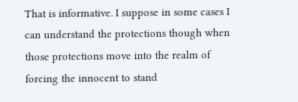That is informative. I suppose in some cases I can understand the protections though when those protections move into the realm of forcing the innocent to stand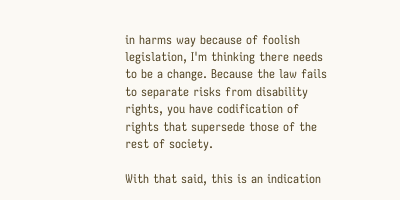in harms way because of foolish legislation, I'm thinking there needs to be a change. Because the law fails to separate risks from disability rights, you have codification of rights that supersede those of the rest of society.

With that said, this is an indication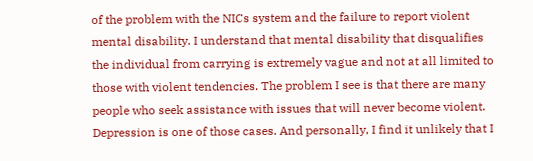of the problem with the NICs system and the failure to report violent mental disability. I understand that mental disability that disqualifies the individual from carrying is extremely vague and not at all limited to those with violent tendencies. The problem I see is that there are many people who seek assistance with issues that will never become violent. Depression is one of those cases. And personally, I find it unlikely that I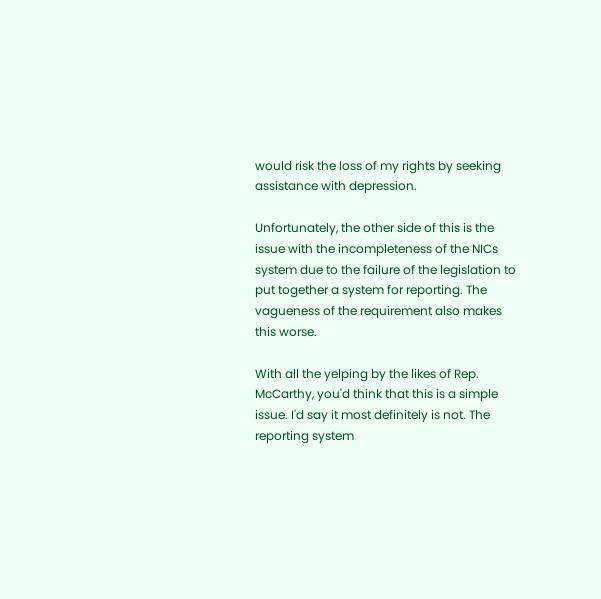would risk the loss of my rights by seeking assistance with depression.

Unfortunately, the other side of this is the issue with the incompleteness of the NICs system due to the failure of the legislation to put together a system for reporting. The vagueness of the requirement also makes this worse.

With all the yelping by the likes of Rep. McCarthy, you'd think that this is a simple issue. I'd say it most definitely is not. The reporting system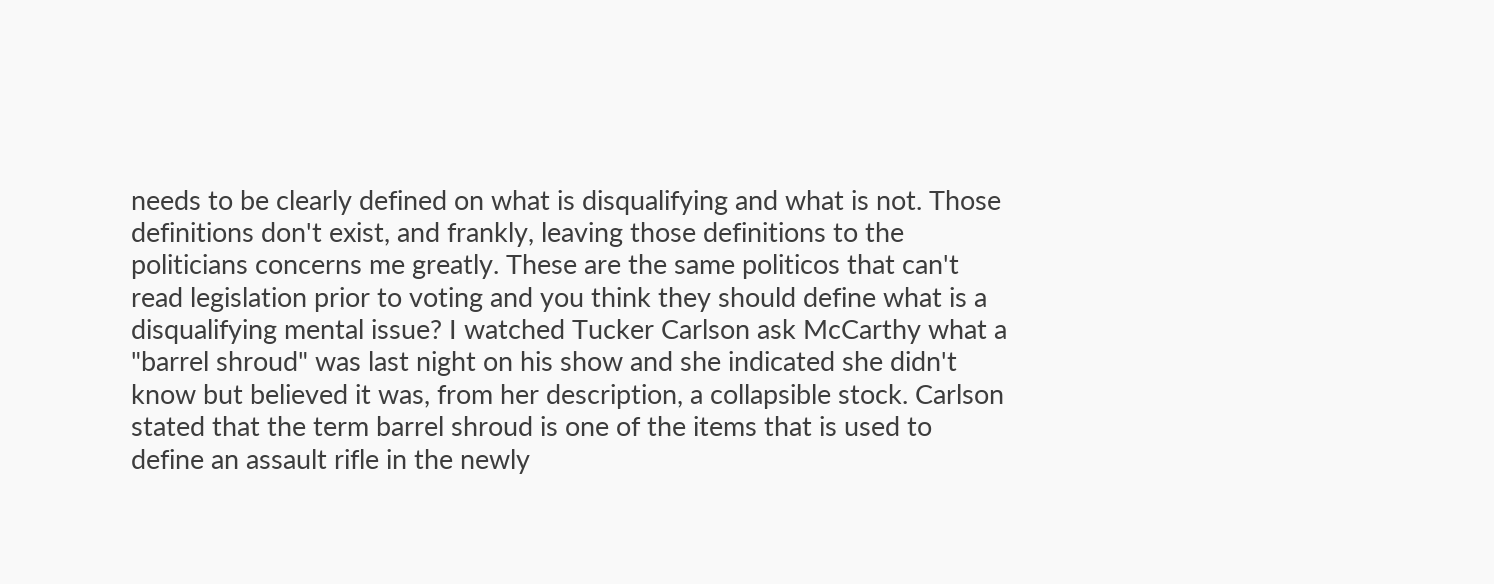needs to be clearly defined on what is disqualifying and what is not. Those definitions don't exist, and frankly, leaving those definitions to the politicians concerns me greatly. These are the same politicos that can't read legislation prior to voting and you think they should define what is a disqualifying mental issue? I watched Tucker Carlson ask McCarthy what a "barrel shroud" was last night on his show and she indicated she didn't know but believed it was, from her description, a collapsible stock. Carlson stated that the term barrel shroud is one of the items that is used to define an assault rifle in the newly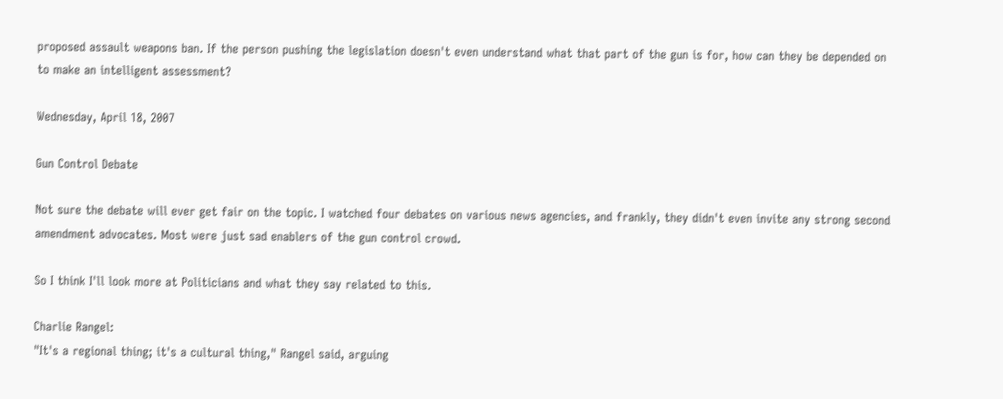proposed assault weapons ban. If the person pushing the legislation doesn't even understand what that part of the gun is for, how can they be depended on to make an intelligent assessment?

Wednesday, April 18, 2007

Gun Control Debate

Not sure the debate will ever get fair on the topic. I watched four debates on various news agencies, and frankly, they didn't even invite any strong second amendment advocates. Most were just sad enablers of the gun control crowd.

So I think I'll look more at Politicians and what they say related to this.

Charlie Rangel:
"It's a regional thing; it's a cultural thing," Rangel said, arguing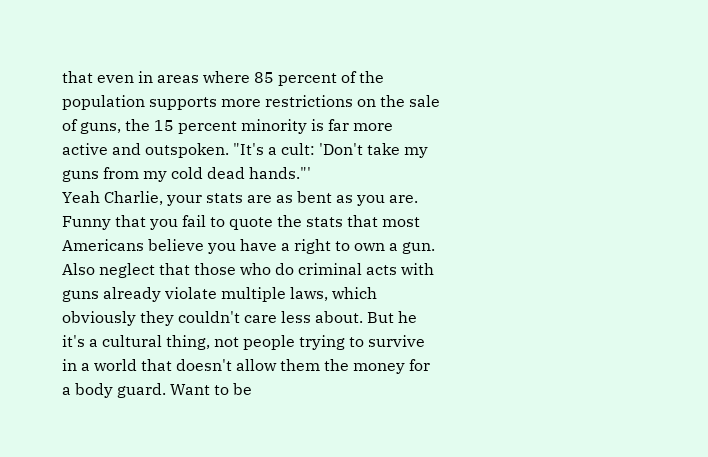that even in areas where 85 percent of the population supports more restrictions on the sale of guns, the 15 percent minority is far more active and outspoken. "It's a cult: 'Don't take my guns from my cold dead hands."'
Yeah Charlie, your stats are as bent as you are. Funny that you fail to quote the stats that most Americans believe you have a right to own a gun. Also neglect that those who do criminal acts with guns already violate multiple laws, which obviously they couldn't care less about. But he it's a cultural thing, not people trying to survive in a world that doesn't allow them the money for a body guard. Want to be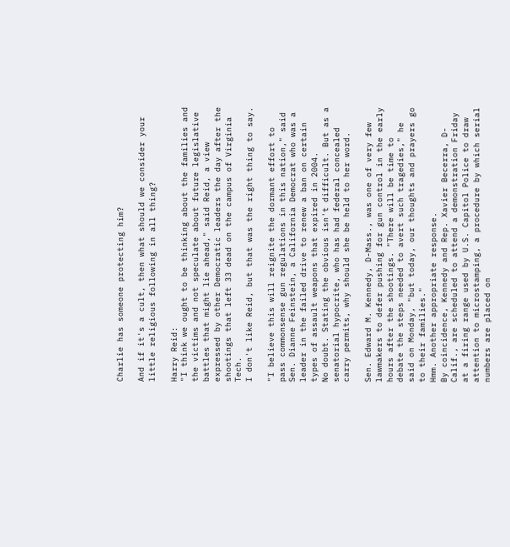Charlie has someone protecting him?

And if it's a cult, then what should we consider your little religious following in all thing?

Harry Reid:
"I think we ought to be thinking about the families and the victims and not speculate about future legislative battles that might lie ahead," said Reid, a view expressed by other Democratic leaders the day after the shootings that left 33 dead on the campus of Virginia Tech.
I don't like Reid, but that was the right thing to say.

"I believe this will reignite the dormant effort to pass commonsense gun regulations in this nation," said Sen. Dianne Feinstein, a California Democrat who was a leader in the failed drive to renew a ban on certain types of assault weapons that expired in 2004.
No doubt. Stating the obvious isn't difficult. But as a senatorial hypocrite, who has had federal concealed carry permits, why should she be held to her word.

Sen. Edward M. Kennedy, D-Mass., was one of very few lawmakers to defer pushing for gun control in the early hours after the shootings. "There will be time to debate the steps needed to avert such tragedies," he said on Monday, "but today, our thoughts and prayers go to their families."
Hmm. Another appropriate response.
By coincidence, Kennedy and Rep. Xavier Becerra, D-Calif., are scheduled to attend a demonstration Friday at a firing range used by U.S. Capitol Police to draw attention to microstamping, a procedure by which serial numbers are placed on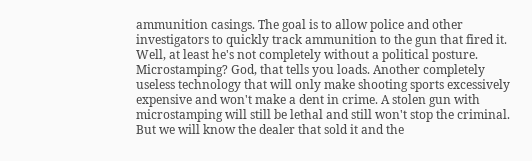ammunition casings. The goal is to allow police and other investigators to quickly track ammunition to the gun that fired it.
Well, at least he's not completely without a political posture. Microstamping? God, that tells you loads. Another completely useless technology that will only make shooting sports excessively expensive and won't make a dent in crime. A stolen gun with microstamping will still be lethal and still won't stop the criminal. But we will know the dealer that sold it and the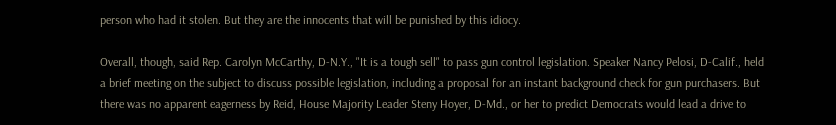person who had it stolen. But they are the innocents that will be punished by this idiocy.

Overall, though, said Rep. Carolyn McCarthy, D-N.Y., "It is a tough sell" to pass gun control legislation. Speaker Nancy Pelosi, D-Calif., held a brief meeting on the subject to discuss possible legislation, including a proposal for an instant background check for gun purchasers. But there was no apparent eagerness by Reid, House Majority Leader Steny Hoyer, D-Md., or her to predict Democrats would lead a drive to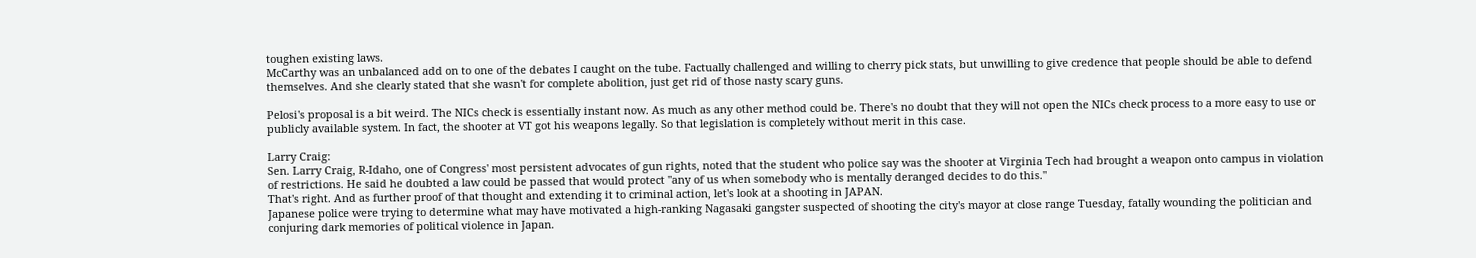toughen existing laws.
McCarthy was an unbalanced add on to one of the debates I caught on the tube. Factually challenged and willing to cherry pick stats, but unwilling to give credence that people should be able to defend themselves. And she clearly stated that she wasn't for complete abolition, just get rid of those nasty scary guns.

Pelosi's proposal is a bit weird. The NICs check is essentially instant now. As much as any other method could be. There's no doubt that they will not open the NICs check process to a more easy to use or publicly available system. In fact, the shooter at VT got his weapons legally. So that legislation is completely without merit in this case.

Larry Craig:
Sen. Larry Craig, R-Idaho, one of Congress' most persistent advocates of gun rights, noted that the student who police say was the shooter at Virginia Tech had brought a weapon onto campus in violation of restrictions. He said he doubted a law could be passed that would protect "any of us when somebody who is mentally deranged decides to do this."
That's right. And as further proof of that thought and extending it to criminal action, let's look at a shooting in JAPAN.
Japanese police were trying to determine what may have motivated a high-ranking Nagasaki gangster suspected of shooting the city's mayor at close range Tuesday, fatally wounding the politician and conjuring dark memories of political violence in Japan.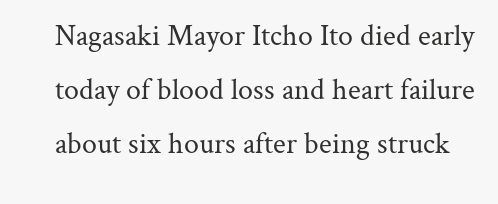Nagasaki Mayor Itcho Ito died early today of blood loss and heart failure about six hours after being struck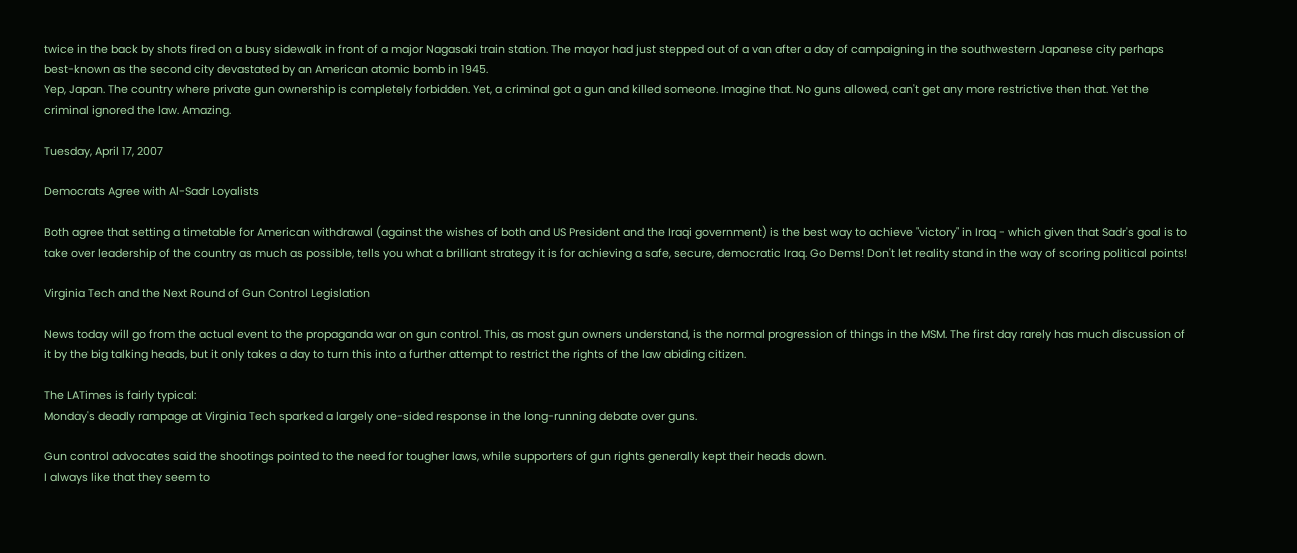twice in the back by shots fired on a busy sidewalk in front of a major Nagasaki train station. The mayor had just stepped out of a van after a day of campaigning in the southwestern Japanese city perhaps best-known as the second city devastated by an American atomic bomb in 1945.
Yep, Japan. The country where private gun ownership is completely forbidden. Yet, a criminal got a gun and killed someone. Imagine that. No guns allowed, can't get any more restrictive then that. Yet the criminal ignored the law. Amazing.

Tuesday, April 17, 2007

Democrats Agree with Al-Sadr Loyalists

Both agree that setting a timetable for American withdrawal (against the wishes of both and US President and the Iraqi government) is the best way to achieve "victory" in Iraq - which given that Sadr's goal is to take over leadership of the country as much as possible, tells you what a brilliant strategy it is for achieving a safe, secure, democratic Iraq. Go Dems! Don't let reality stand in the way of scoring political points!

Virginia Tech and the Next Round of Gun Control Legislation

News today will go from the actual event to the propaganda war on gun control. This, as most gun owners understand, is the normal progression of things in the MSM. The first day rarely has much discussion of it by the big talking heads, but it only takes a day to turn this into a further attempt to restrict the rights of the law abiding citizen.

The LATimes is fairly typical:
Monday's deadly rampage at Virginia Tech sparked a largely one-sided response in the long-running debate over guns.

Gun control advocates said the shootings pointed to the need for tougher laws, while supporters of gun rights generally kept their heads down.
I always like that they seem to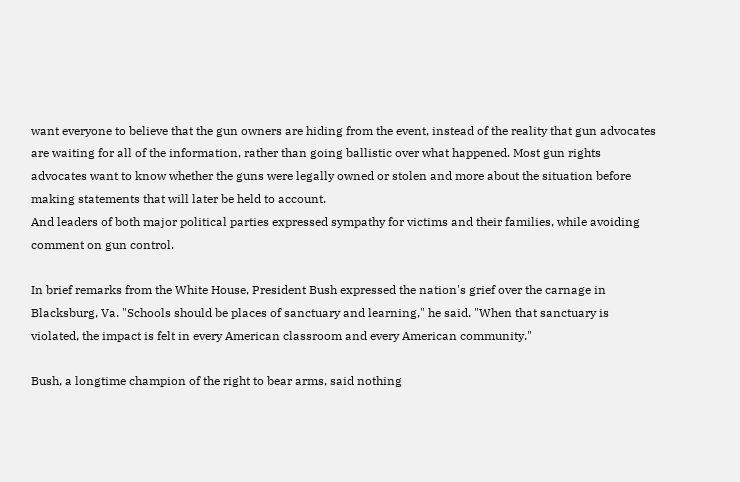want everyone to believe that the gun owners are hiding from the event, instead of the reality that gun advocates are waiting for all of the information, rather than going ballistic over what happened. Most gun rights advocates want to know whether the guns were legally owned or stolen and more about the situation before making statements that will later be held to account.
And leaders of both major political parties expressed sympathy for victims and their families, while avoiding comment on gun control.

In brief remarks from the White House, President Bush expressed the nation's grief over the carnage in Blacksburg, Va. "Schools should be places of sanctuary and learning," he said. "When that sanctuary is violated, the impact is felt in every American classroom and every American community."

Bush, a longtime champion of the right to bear arms, said nothing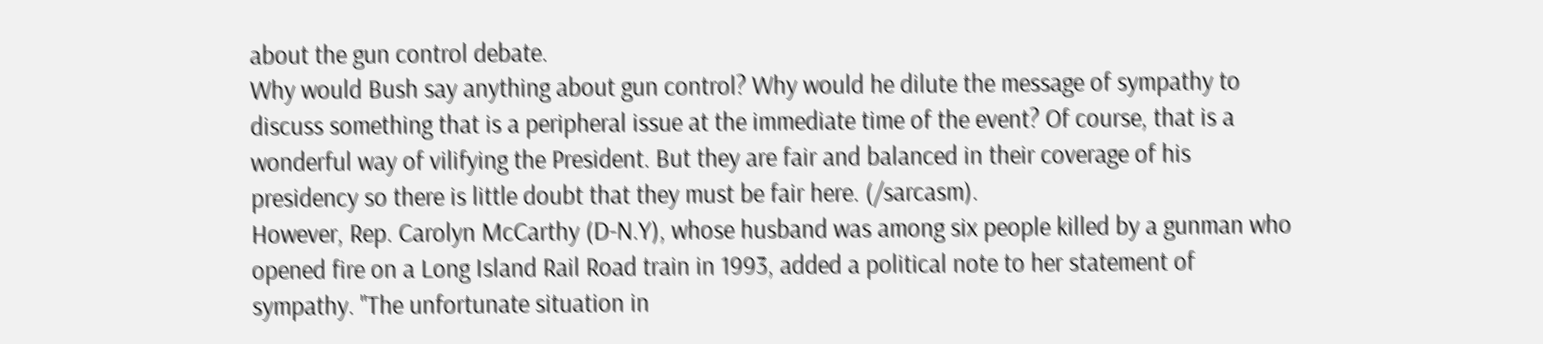about the gun control debate.
Why would Bush say anything about gun control? Why would he dilute the message of sympathy to discuss something that is a peripheral issue at the immediate time of the event? Of course, that is a wonderful way of vilifying the President. But they are fair and balanced in their coverage of his presidency so there is little doubt that they must be fair here. (/sarcasm).
However, Rep. Carolyn McCarthy (D-N.Y), whose husband was among six people killed by a gunman who opened fire on a Long Island Rail Road train in 1993, added a political note to her statement of sympathy. "The unfortunate situation in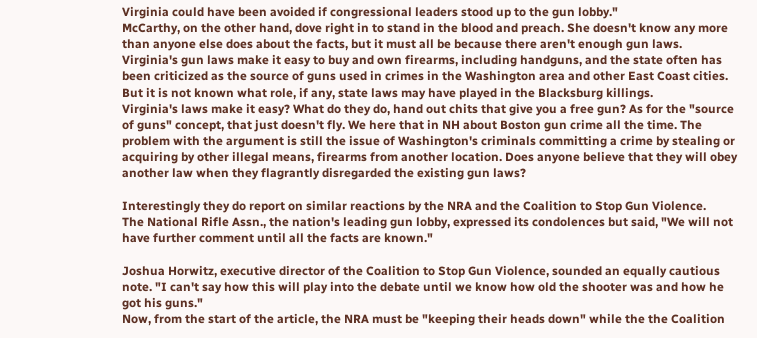Virginia could have been avoided if congressional leaders stood up to the gun lobby."
McCarthy, on the other hand, dove right in to stand in the blood and preach. She doesn't know any more than anyone else does about the facts, but it must all be because there aren't enough gun laws.
Virginia's gun laws make it easy to buy and own firearms, including handguns, and the state often has been criticized as the source of guns used in crimes in the Washington area and other East Coast cities. But it is not known what role, if any, state laws may have played in the Blacksburg killings.
Virginia's laws make it easy? What do they do, hand out chits that give you a free gun? As for the "source of guns" concept, that just doesn't fly. We here that in NH about Boston gun crime all the time. The problem with the argument is still the issue of Washington's criminals committing a crime by stealing or acquiring by other illegal means, firearms from another location. Does anyone believe that they will obey another law when they flagrantly disregarded the existing gun laws?

Interestingly they do report on similar reactions by the NRA and the Coalition to Stop Gun Violence.
The National Rifle Assn., the nation's leading gun lobby, expressed its condolences but said, "We will not have further comment until all the facts are known."

Joshua Horwitz, executive director of the Coalition to Stop Gun Violence, sounded an equally cautious note. "I can't say how this will play into the debate until we know how old the shooter was and how he got his guns."
Now, from the start of the article, the NRA must be "keeping their heads down" while the the Coalition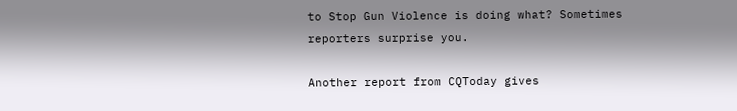to Stop Gun Violence is doing what? Sometimes reporters surprise you.

Another report from CQToday gives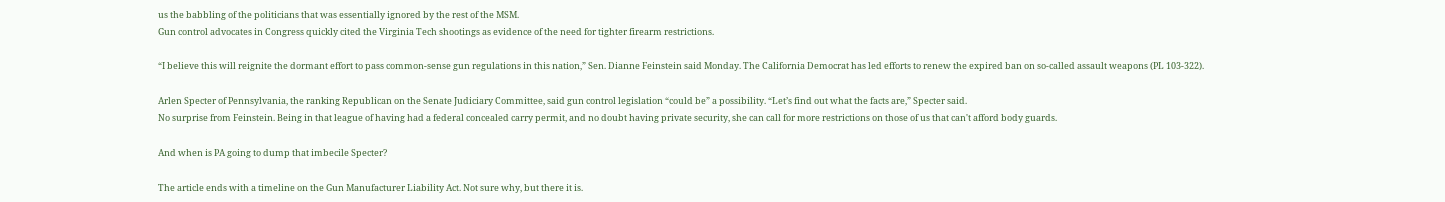us the babbling of the politicians that was essentially ignored by the rest of the MSM.
Gun control advocates in Congress quickly cited the Virginia Tech shootings as evidence of the need for tighter firearm restrictions.

“I believe this will reignite the dormant effort to pass common-sense gun regulations in this nation,” Sen. Dianne Feinstein said Monday. The California Democrat has led efforts to renew the expired ban on so-called assault weapons (PL 103-322).

Arlen Specter of Pennsylvania, the ranking Republican on the Senate Judiciary Committee, said gun control legislation “could be” a possibility. “Let’s find out what the facts are,” Specter said.
No surprise from Feinstein. Being in that league of having had a federal concealed carry permit, and no doubt having private security, she can call for more restrictions on those of us that can't afford body guards.

And when is PA going to dump that imbecile Specter?

The article ends with a timeline on the Gun Manufacturer Liability Act. Not sure why, but there it is.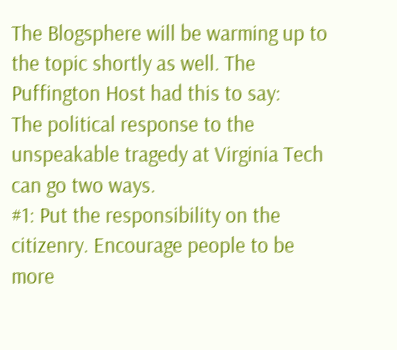The Blogsphere will be warming up to the topic shortly as well. The Puffington Host had this to say:
The political response to the unspeakable tragedy at Virginia Tech can go two ways.
#1: Put the responsibility on the citizenry. Encourage people to be more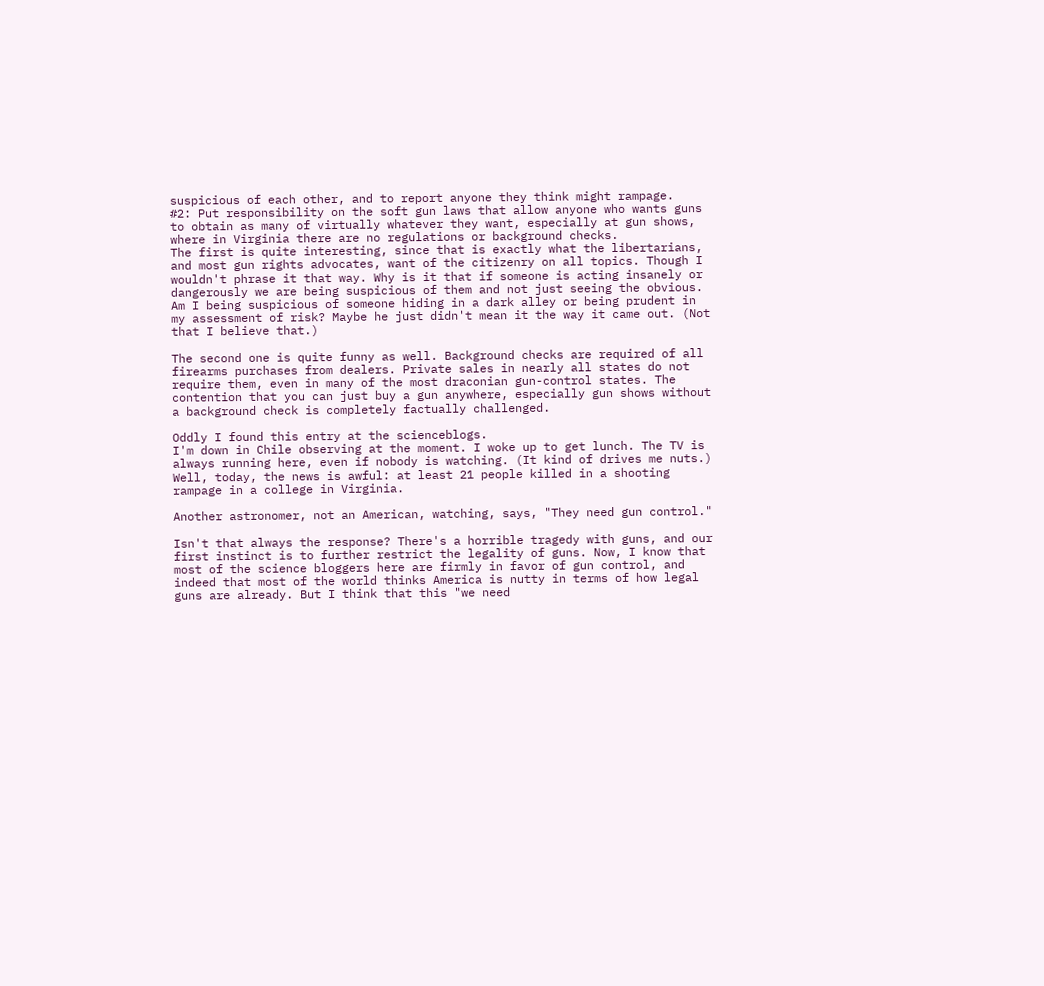suspicious of each other, and to report anyone they think might rampage.
#2: Put responsibility on the soft gun laws that allow anyone who wants guns to obtain as many of virtually whatever they want, especially at gun shows, where in Virginia there are no regulations or background checks.
The first is quite interesting, since that is exactly what the libertarians, and most gun rights advocates, want of the citizenry on all topics. Though I wouldn't phrase it that way. Why is it that if someone is acting insanely or dangerously we are being suspicious of them and not just seeing the obvious. Am I being suspicious of someone hiding in a dark alley or being prudent in my assessment of risk? Maybe he just didn't mean it the way it came out. (Not that I believe that.)

The second one is quite funny as well. Background checks are required of all firearms purchases from dealers. Private sales in nearly all states do not require them, even in many of the most draconian gun-control states. The contention that you can just buy a gun anywhere, especially gun shows without a background check is completely factually challenged.

Oddly I found this entry at the scienceblogs.
I'm down in Chile observing at the moment. I woke up to get lunch. The TV is always running here, even if nobody is watching. (It kind of drives me nuts.) Well, today, the news is awful: at least 21 people killed in a shooting rampage in a college in Virginia.

Another astronomer, not an American, watching, says, "They need gun control."

Isn't that always the response? There's a horrible tragedy with guns, and our first instinct is to further restrict the legality of guns. Now, I know that most of the science bloggers here are firmly in favor of gun control, and indeed that most of the world thinks America is nutty in terms of how legal guns are already. But I think that this "we need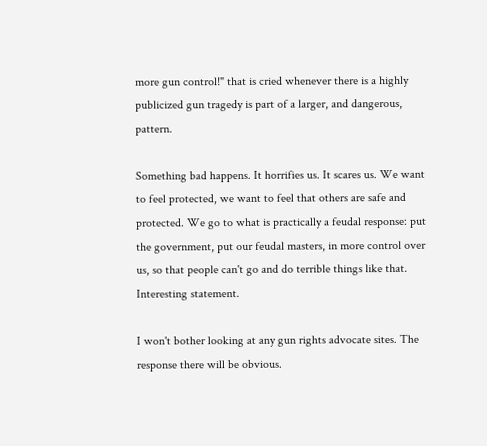more gun control!" that is cried whenever there is a highly publicized gun tragedy is part of a larger, and dangerous, pattern.

Something bad happens. It horrifies us. It scares us. We want to feel protected, we want to feel that others are safe and protected. We go to what is practically a feudal response: put the government, put our feudal masters, in more control over us, so that people can't go and do terrible things like that.
Interesting statement.

I won't bother looking at any gun rights advocate sites. The response there will be obvious.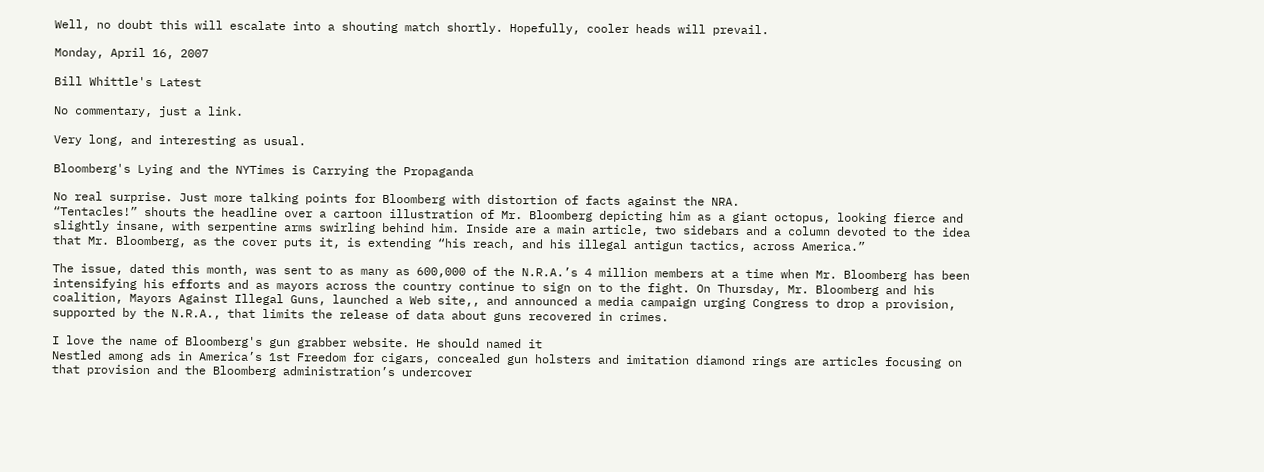Well, no doubt this will escalate into a shouting match shortly. Hopefully, cooler heads will prevail.

Monday, April 16, 2007

Bill Whittle's Latest

No commentary, just a link.

Very long, and interesting as usual.

Bloomberg's Lying and the NYTimes is Carrying the Propaganda

No real surprise. Just more talking points for Bloomberg with distortion of facts against the NRA.
“Tentacles!” shouts the headline over a cartoon illustration of Mr. Bloomberg depicting him as a giant octopus, looking fierce and slightly insane, with serpentine arms swirling behind him. Inside are a main article, two sidebars and a column devoted to the idea that Mr. Bloomberg, as the cover puts it, is extending “his reach, and his illegal antigun tactics, across America.”

The issue, dated this month, was sent to as many as 600,000 of the N.R.A.’s 4 million members at a time when Mr. Bloomberg has been intensifying his efforts and as mayors across the country continue to sign on to the fight. On Thursday, Mr. Bloomberg and his coalition, Mayors Against Illegal Guns, launched a Web site,, and announced a media campaign urging Congress to drop a provision, supported by the N.R.A., that limits the release of data about guns recovered in crimes.

I love the name of Bloomberg's gun grabber website. He should named it
Nestled among ads in America’s 1st Freedom for cigars, concealed gun holsters and imitation diamond rings are articles focusing on that provision and the Bloomberg administration’s undercover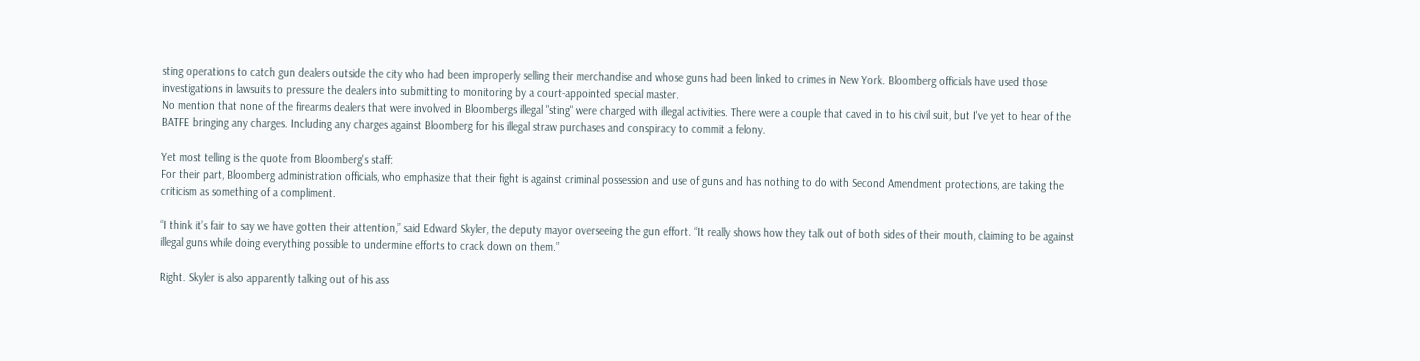sting operations to catch gun dealers outside the city who had been improperly selling their merchandise and whose guns had been linked to crimes in New York. Bloomberg officials have used those investigations in lawsuits to pressure the dealers into submitting to monitoring by a court-appointed special master.
No mention that none of the firearms dealers that were involved in Bloombergs illegal "sting" were charged with illegal activities. There were a couple that caved in to his civil suit, but I've yet to hear of the BATFE bringing any charges. Including any charges against Bloomberg for his illegal straw purchases and conspiracy to commit a felony.

Yet most telling is the quote from Bloomberg's staff:
For their part, Bloomberg administration officials, who emphasize that their fight is against criminal possession and use of guns and has nothing to do with Second Amendment protections, are taking the criticism as something of a compliment.

“I think it’s fair to say we have gotten their attention,” said Edward Skyler, the deputy mayor overseeing the gun effort. “It really shows how they talk out of both sides of their mouth, claiming to be against illegal guns while doing everything possible to undermine efforts to crack down on them.”

Right. Skyler is also apparently talking out of his ass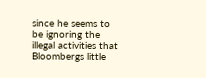since he seems to be ignoring the illegal activities that Bloombergs little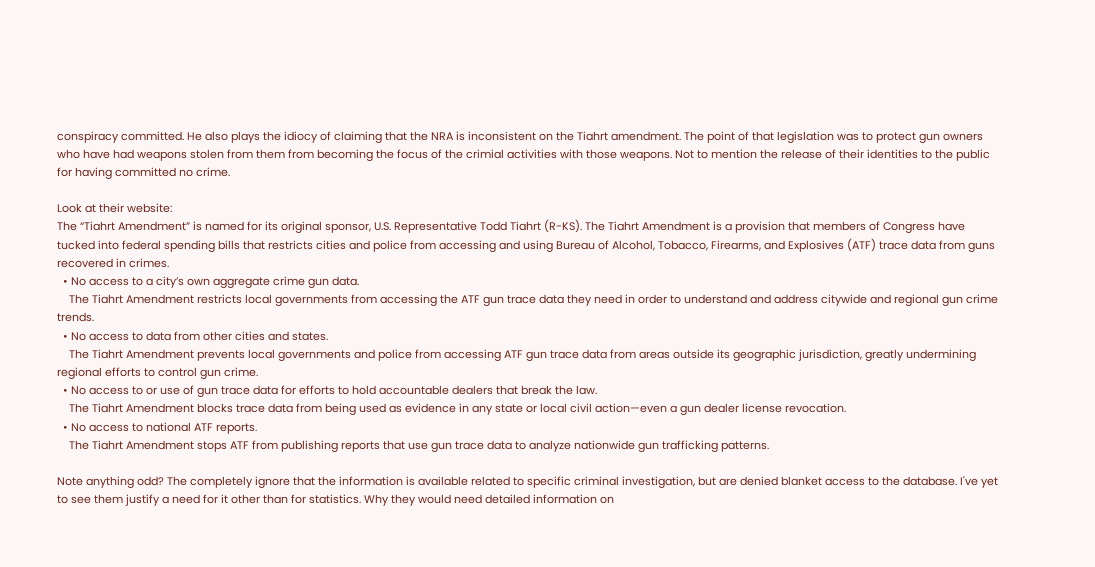conspiracy committed. He also plays the idiocy of claiming that the NRA is inconsistent on the Tiahrt amendment. The point of that legislation was to protect gun owners who have had weapons stolen from them from becoming the focus of the crimial activities with those weapons. Not to mention the release of their identities to the public for having committed no crime.

Look at their website:
The “Tiahrt Amendment” is named for its original sponsor, U.S. Representative Todd Tiahrt (R-KS). The Tiahrt Amendment is a provision that members of Congress have tucked into federal spending bills that restricts cities and police from accessing and using Bureau of Alcohol, Tobacco, Firearms, and Explosives (ATF) trace data from guns recovered in crimes.
  • No access to a city’s own aggregate crime gun data.
    The Tiahrt Amendment restricts local governments from accessing the ATF gun trace data they need in order to understand and address citywide and regional gun crime trends.
  • No access to data from other cities and states.
    The Tiahrt Amendment prevents local governments and police from accessing ATF gun trace data from areas outside its geographic jurisdiction, greatly undermining regional efforts to control gun crime.
  • No access to or use of gun trace data for efforts to hold accountable dealers that break the law.
    The Tiahrt Amendment blocks trace data from being used as evidence in any state or local civil action—even a gun dealer license revocation.
  • No access to national ATF reports.
    The Tiahrt Amendment stops ATF from publishing reports that use gun trace data to analyze nationwide gun trafficking patterns.

Note anything odd? The completely ignore that the information is available related to specific criminal investigation, but are denied blanket access to the database. I've yet to see them justify a need for it other than for statistics. Why they would need detailed information on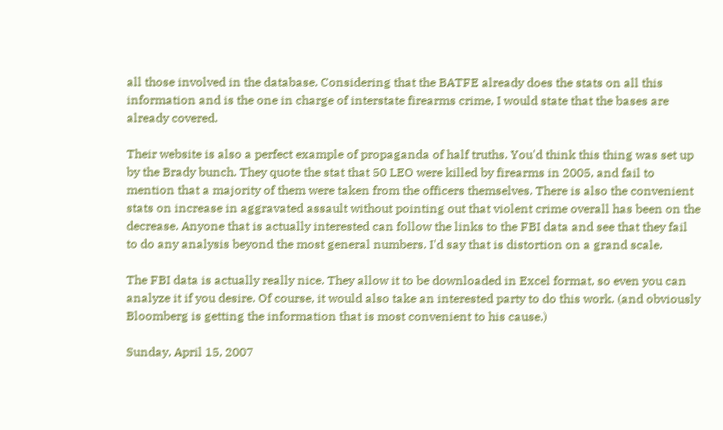all those involved in the database. Considering that the BATFE already does the stats on all this information and is the one in charge of interstate firearms crime, I would state that the bases are already covered.

Their website is also a perfect example of propaganda of half truths. You'd think this thing was set up by the Brady bunch. They quote the stat that 50 LEO were killed by firearms in 2005, and fail to mention that a majority of them were taken from the officers themselves. There is also the convenient stats on increase in aggravated assault without pointing out that violent crime overall has been on the decrease. Anyone that is actually interested can follow the links to the FBI data and see that they fail to do any analysis beyond the most general numbers. I'd say that is distortion on a grand scale.

The FBI data is actually really nice. They allow it to be downloaded in Excel format, so even you can analyze it if you desire. Of course, it would also take an interested party to do this work. (and obviously Bloomberg is getting the information that is most convenient to his cause.)

Sunday, April 15, 2007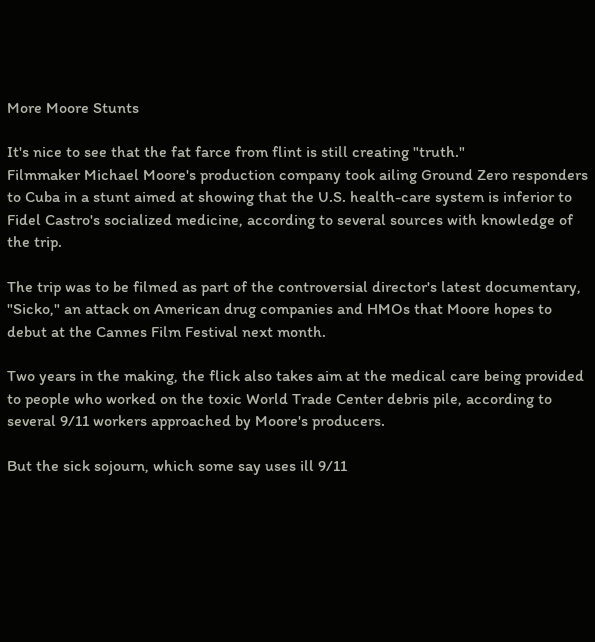More Moore Stunts

It's nice to see that the fat farce from flint is still creating "truth."
Filmmaker Michael Moore's production company took ailing Ground Zero responders to Cuba in a stunt aimed at showing that the U.S. health-care system is inferior to Fidel Castro's socialized medicine, according to several sources with knowledge of the trip.

The trip was to be filmed as part of the controversial director's latest documentary, "Sicko," an attack on American drug companies and HMOs that Moore hopes to debut at the Cannes Film Festival next month.

Two years in the making, the flick also takes aim at the medical care being provided to people who worked on the toxic World Trade Center debris pile, according to several 9/11 workers approached by Moore's producers.

But the sick sojourn, which some say uses ill 9/11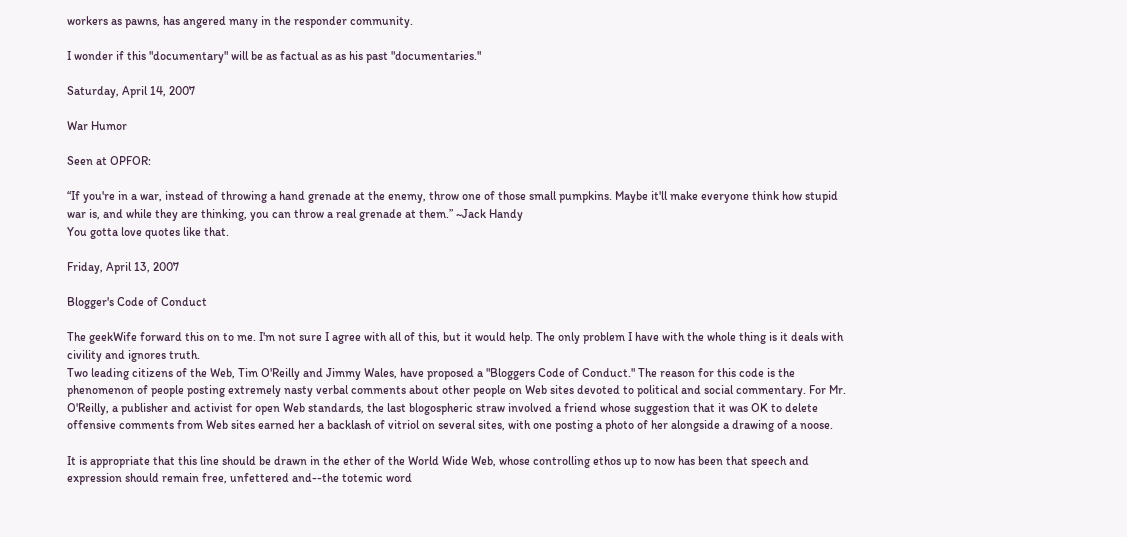workers as pawns, has angered many in the responder community.

I wonder if this "documentary" will be as factual as as his past "documentaries."

Saturday, April 14, 2007

War Humor

Seen at OPFOR:

“If you're in a war, instead of throwing a hand grenade at the enemy, throw one of those small pumpkins. Maybe it'll make everyone think how stupid war is, and while they are thinking, you can throw a real grenade at them.” ~Jack Handy
You gotta love quotes like that.

Friday, April 13, 2007

Blogger's Code of Conduct

The geekWife forward this on to me. I'm not sure I agree with all of this, but it would help. The only problem I have with the whole thing is it deals with civility and ignores truth.
Two leading citizens of the Web, Tim O'Reilly and Jimmy Wales, have proposed a "Bloggers Code of Conduct." The reason for this code is the phenomenon of people posting extremely nasty verbal comments about other people on Web sites devoted to political and social commentary. For Mr. O'Reilly, a publisher and activist for open Web standards, the last blogospheric straw involved a friend whose suggestion that it was OK to delete offensive comments from Web sites earned her a backlash of vitriol on several sites, with one posting a photo of her alongside a drawing of a noose.

It is appropriate that this line should be drawn in the ether of the World Wide Web, whose controlling ethos up to now has been that speech and expression should remain free, unfettered and--the totemic word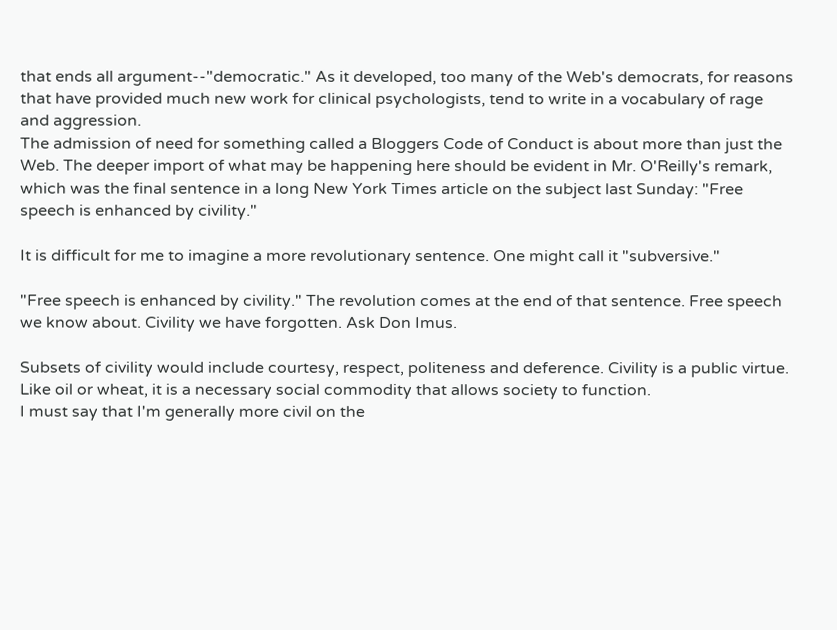that ends all argument--"democratic." As it developed, too many of the Web's democrats, for reasons that have provided much new work for clinical psychologists, tend to write in a vocabulary of rage and aggression.
The admission of need for something called a Bloggers Code of Conduct is about more than just the Web. The deeper import of what may be happening here should be evident in Mr. O'Reilly's remark, which was the final sentence in a long New York Times article on the subject last Sunday: "Free speech is enhanced by civility."

It is difficult for me to imagine a more revolutionary sentence. One might call it "subversive."

"Free speech is enhanced by civility." The revolution comes at the end of that sentence. Free speech we know about. Civility we have forgotten. Ask Don Imus.

Subsets of civility would include courtesy, respect, politeness and deference. Civility is a public virtue. Like oil or wheat, it is a necessary social commodity that allows society to function.
I must say that I'm generally more civil on the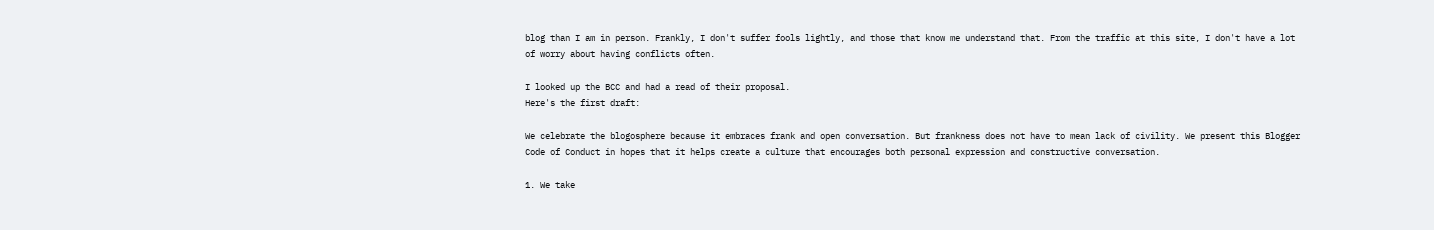blog than I am in person. Frankly, I don't suffer fools lightly, and those that know me understand that. From the traffic at this site, I don't have a lot of worry about having conflicts often.

I looked up the BCC and had a read of their proposal.
Here's the first draft:

We celebrate the blogosphere because it embraces frank and open conversation. But frankness does not have to mean lack of civility. We present this Blogger Code of Conduct in hopes that it helps create a culture that encourages both personal expression and constructive conversation.

1. We take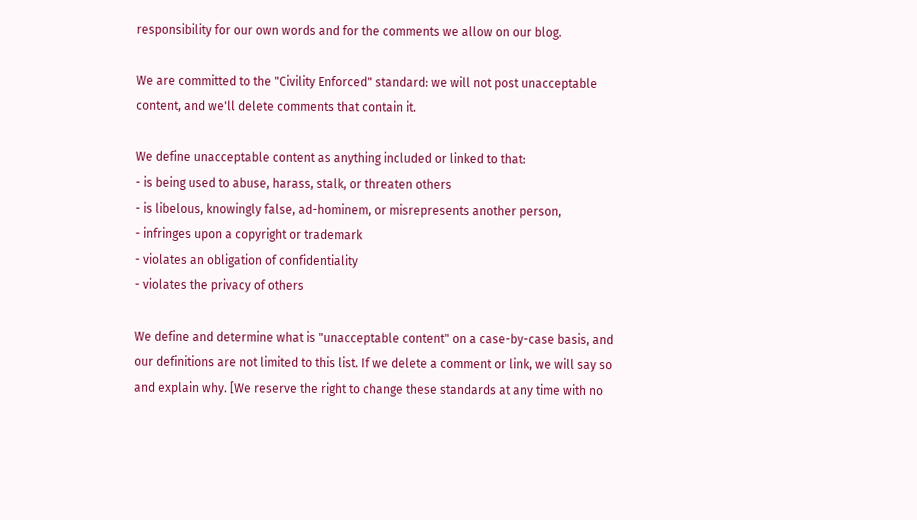responsibility for our own words and for the comments we allow on our blog.

We are committed to the "Civility Enforced" standard: we will not post unacceptable content, and we'll delete comments that contain it.

We define unacceptable content as anything included or linked to that:
- is being used to abuse, harass, stalk, or threaten others
- is libelous, knowingly false, ad-hominem, or misrepresents another person,
- infringes upon a copyright or trademark
- violates an obligation of confidentiality
- violates the privacy of others

We define and determine what is "unacceptable content" on a case-by-case basis, and our definitions are not limited to this list. If we delete a comment or link, we will say so and explain why. [We reserve the right to change these standards at any time with no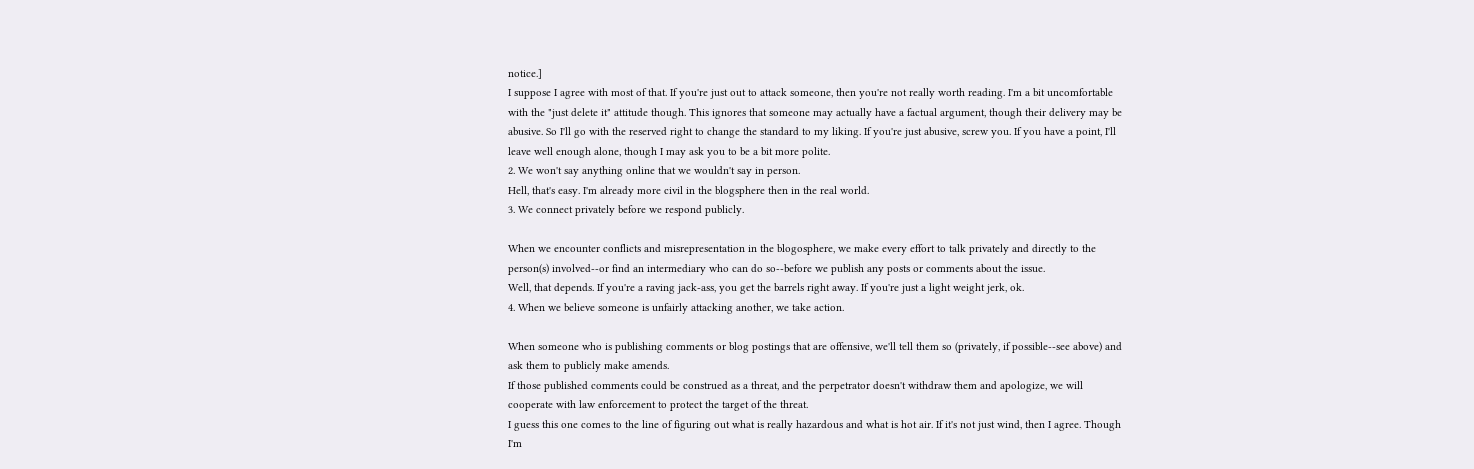notice.]
I suppose I agree with most of that. If you're just out to attack someone, then you're not really worth reading. I'm a bit uncomfortable with the "just delete it" attitude though. This ignores that someone may actually have a factual argument, though their delivery may be abusive. So I'll go with the reserved right to change the standard to my liking. If you're just abusive, screw you. If you have a point, I'll leave well enough alone, though I may ask you to be a bit more polite.
2. We won't say anything online that we wouldn't say in person.
Hell, that's easy. I'm already more civil in the blogsphere then in the real world.
3. We connect privately before we respond publicly.

When we encounter conflicts and misrepresentation in the blogosphere, we make every effort to talk privately and directly to the person(s) involved--or find an intermediary who can do so--before we publish any posts or comments about the issue.
Well, that depends. If you're a raving jack-ass, you get the barrels right away. If you're just a light weight jerk, ok.
4. When we believe someone is unfairly attacking another, we take action.

When someone who is publishing comments or blog postings that are offensive, we'll tell them so (privately, if possible--see above) and ask them to publicly make amends.
If those published comments could be construed as a threat, and the perpetrator doesn't withdraw them and apologize, we will cooperate with law enforcement to protect the target of the threat.
I guess this one comes to the line of figuring out what is really hazardous and what is hot air. If it's not just wind, then I agree. Though I'm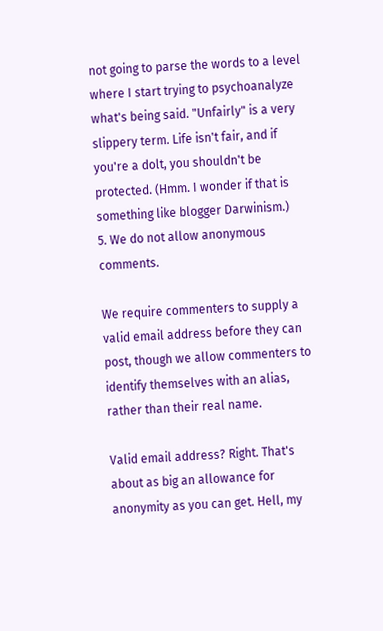not going to parse the words to a level where I start trying to psychoanalyze what's being said. "Unfairly" is a very slippery term. Life isn't fair, and if you're a dolt, you shouldn't be protected. (Hmm. I wonder if that is something like blogger Darwinism.)
5. We do not allow anonymous comments.

We require commenters to supply a valid email address before they can post, though we allow commenters to identify themselves with an alias, rather than their real name.

Valid email address? Right. That's about as big an allowance for anonymity as you can get. Hell, my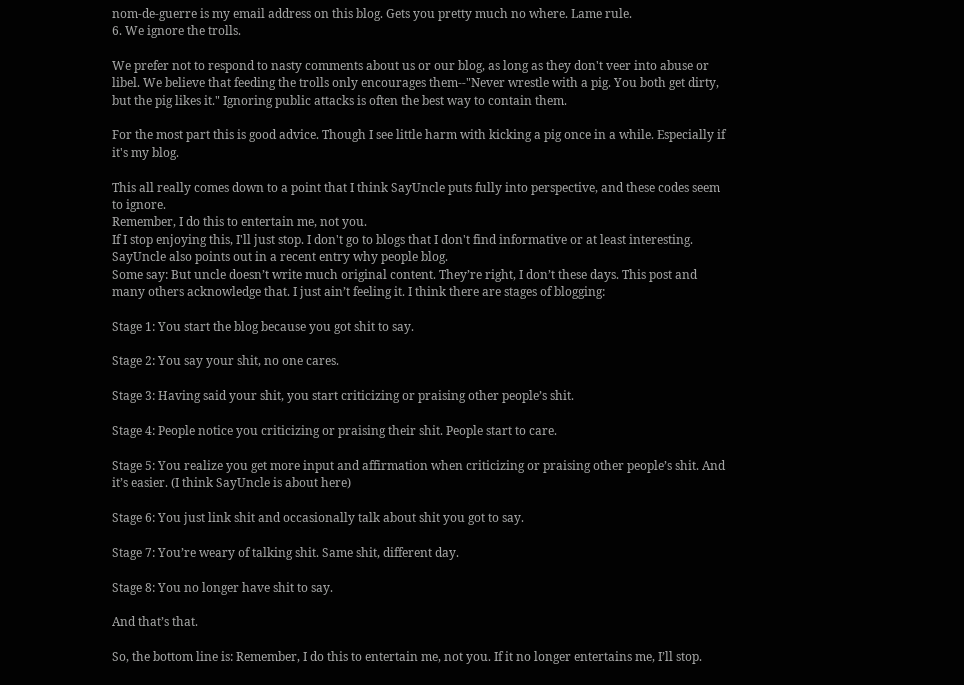nom-de-guerre is my email address on this blog. Gets you pretty much no where. Lame rule.
6. We ignore the trolls.

We prefer not to respond to nasty comments about us or our blog, as long as they don't veer into abuse or libel. We believe that feeding the trolls only encourages them--"Never wrestle with a pig. You both get dirty, but the pig likes it." Ignoring public attacks is often the best way to contain them.

For the most part this is good advice. Though I see little harm with kicking a pig once in a while. Especially if it's my blog.

This all really comes down to a point that I think SayUncle puts fully into perspective, and these codes seem to ignore.
Remember, I do this to entertain me, not you.
If I stop enjoying this, I'll just stop. I don't go to blogs that I don't find informative or at least interesting. SayUncle also points out in a recent entry why people blog.
Some say: But uncle doesn’t write much original content. They’re right, I don’t these days. This post and many others acknowledge that. I just ain’t feeling it. I think there are stages of blogging:

Stage 1: You start the blog because you got shit to say.

Stage 2: You say your shit, no one cares.

Stage 3: Having said your shit, you start criticizing or praising other people’s shit.

Stage 4: People notice you criticizing or praising their shit. People start to care.

Stage 5: You realize you get more input and affirmation when criticizing or praising other people’s shit. And it’s easier. (I think SayUncle is about here)

Stage 6: You just link shit and occasionally talk about shit you got to say.

Stage 7: You’re weary of talking shit. Same shit, different day.

Stage 8: You no longer have shit to say.

And that’s that.

So, the bottom line is: Remember, I do this to entertain me, not you. If it no longer entertains me, I’ll stop.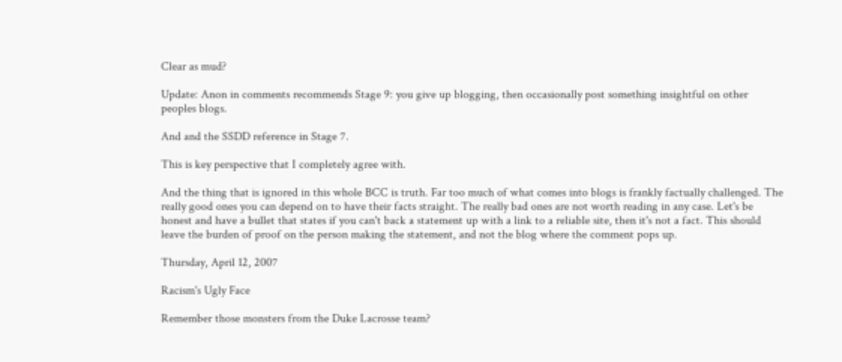Clear as mud?

Update: Anon in comments recommends Stage 9: you give up blogging, then occasionally post something insightful on other peoples blogs.

And and the SSDD reference in Stage 7.

This is key perspective that I completely agree with.

And the thing that is ignored in this whole BCC is truth. Far too much of what comes into blogs is frankly factually challenged. The really good ones you can depend on to have their facts straight. The really bad ones are not worth reading in any case. Let's be honest and have a bullet that states if you can't back a statement up with a link to a reliable site, then it's not a fact. This should leave the burden of proof on the person making the statement, and not the blog where the comment pops up.

Thursday, April 12, 2007

Racism's Ugly Face

Remember those monsters from the Duke Lacrosse team?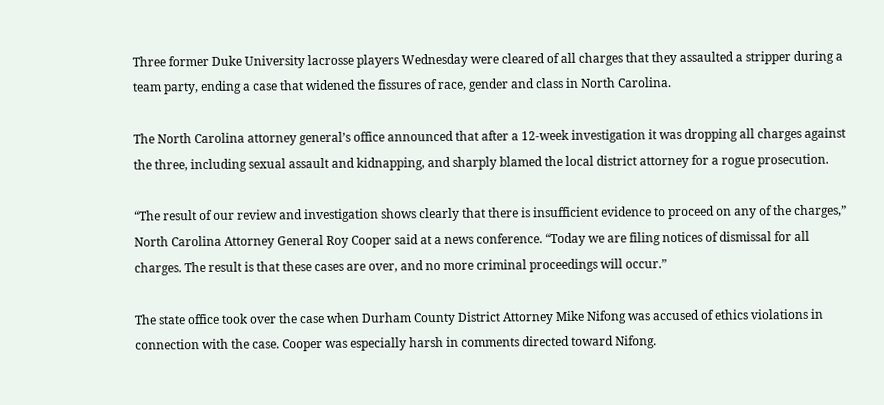Three former Duke University lacrosse players Wednesday were cleared of all charges that they assaulted a stripper during a team party, ending a case that widened the fissures of race, gender and class in North Carolina.

The North Carolina attorney general’s office announced that after a 12-week investigation it was dropping all charges against the three, including sexual assault and kidnapping, and sharply blamed the local district attorney for a rogue prosecution.

“The result of our review and investigation shows clearly that there is insufficient evidence to proceed on any of the charges,” North Carolina Attorney General Roy Cooper said at a news conference. “Today we are filing notices of dismissal for all charges. The result is that these cases are over, and no more criminal proceedings will occur.”

The state office took over the case when Durham County District Attorney Mike Nifong was accused of ethics violations in connection with the case. Cooper was especially harsh in comments directed toward Nifong.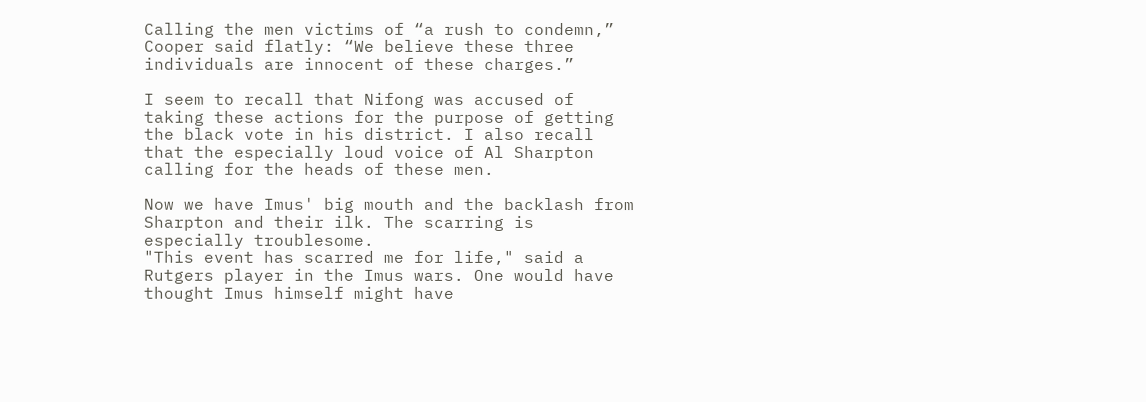Calling the men victims of “a rush to condemn,” Cooper said flatly: “We believe these three individuals are innocent of these charges.”

I seem to recall that Nifong was accused of taking these actions for the purpose of getting the black vote in his district. I also recall that the especially loud voice of Al Sharpton calling for the heads of these men.

Now we have Imus' big mouth and the backlash from Sharpton and their ilk. The scarring is especially troublesome.
"This event has scarred me for life," said a Rutgers player in the Imus wars. One would have thought Imus himself might have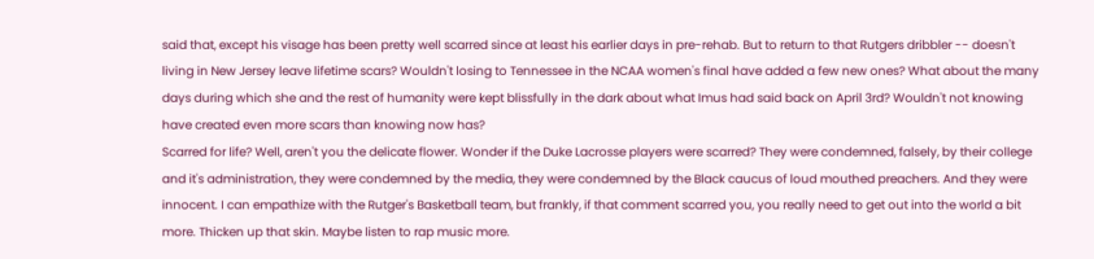said that, except his visage has been pretty well scarred since at least his earlier days in pre-rehab. But to return to that Rutgers dribbler -- doesn't living in New Jersey leave lifetime scars? Wouldn't losing to Tennessee in the NCAA women's final have added a few new ones? What about the many days during which she and the rest of humanity were kept blissfully in the dark about what Imus had said back on April 3rd? Wouldn't not knowing have created even more scars than knowing now has?
Scarred for life? Well, aren't you the delicate flower. Wonder if the Duke Lacrosse players were scarred? They were condemned, falsely, by their college and it's administration, they were condemned by the media, they were condemned by the Black caucus of loud mouthed preachers. And they were innocent. I can empathize with the Rutger's Basketball team, but frankly, if that comment scarred you, you really need to get out into the world a bit more. Thicken up that skin. Maybe listen to rap music more.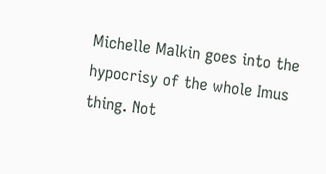Michelle Malkin goes into the hypocrisy of the whole Imus thing. Not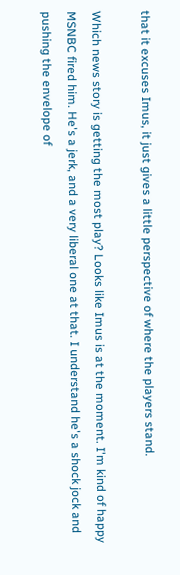that it excuses Imus, it just gives a little perspective of where the players stand.

Which news story is getting the most play? Looks like Imus is at the moment. I'm kind of happy MSNBC fired him. He's a jerk, and a very liberal one at that. I understand he's a shock jock and pushing the envelope of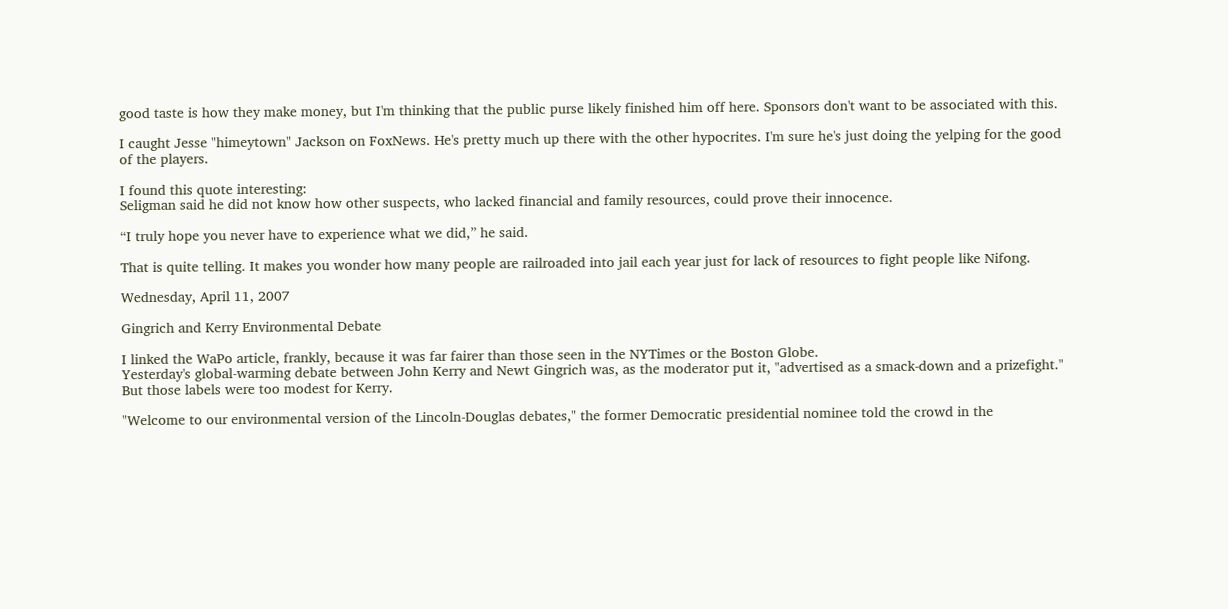good taste is how they make money, but I'm thinking that the public purse likely finished him off here. Sponsors don't want to be associated with this.

I caught Jesse "himeytown" Jackson on FoxNews. He's pretty much up there with the other hypocrites. I'm sure he's just doing the yelping for the good of the players.

I found this quote interesting:
Seligman said he did not know how other suspects, who lacked financial and family resources, could prove their innocence.

“I truly hope you never have to experience what we did,” he said.

That is quite telling. It makes you wonder how many people are railroaded into jail each year just for lack of resources to fight people like Nifong.

Wednesday, April 11, 2007

Gingrich and Kerry Environmental Debate

I linked the WaPo article, frankly, because it was far fairer than those seen in the NYTimes or the Boston Globe.
Yesterday's global-warming debate between John Kerry and Newt Gingrich was, as the moderator put it, "advertised as a smack-down and a prizefight." But those labels were too modest for Kerry.

"Welcome to our environmental version of the Lincoln-Douglas debates," the former Democratic presidential nominee told the crowd in the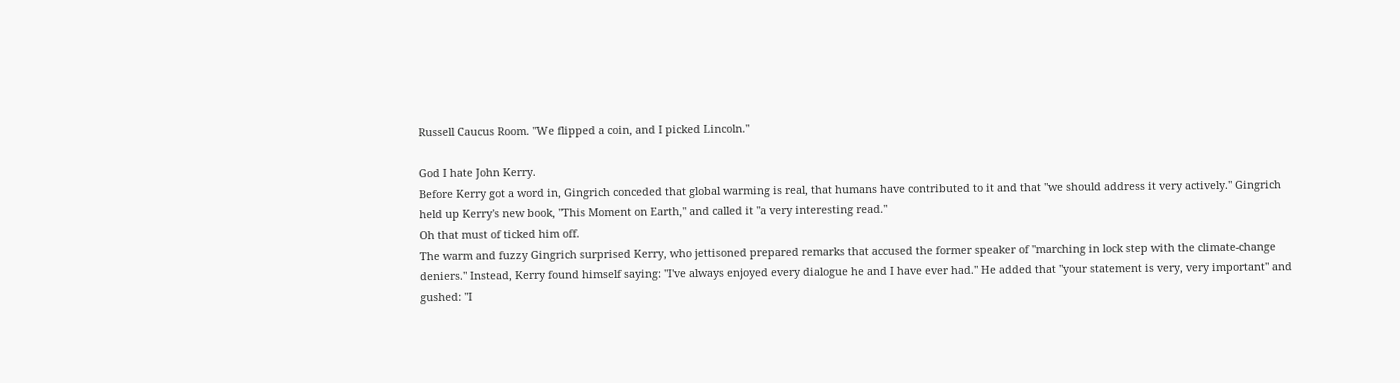Russell Caucus Room. "We flipped a coin, and I picked Lincoln."

God I hate John Kerry.
Before Kerry got a word in, Gingrich conceded that global warming is real, that humans have contributed to it and that "we should address it very actively." Gingrich held up Kerry's new book, "This Moment on Earth," and called it "a very interesting read."
Oh that must of ticked him off.
The warm and fuzzy Gingrich surprised Kerry, who jettisoned prepared remarks that accused the former speaker of "marching in lock step with the climate-change deniers." Instead, Kerry found himself saying: "I've always enjoyed every dialogue he and I have ever had." He added that "your statement is very, very important" and gushed: "I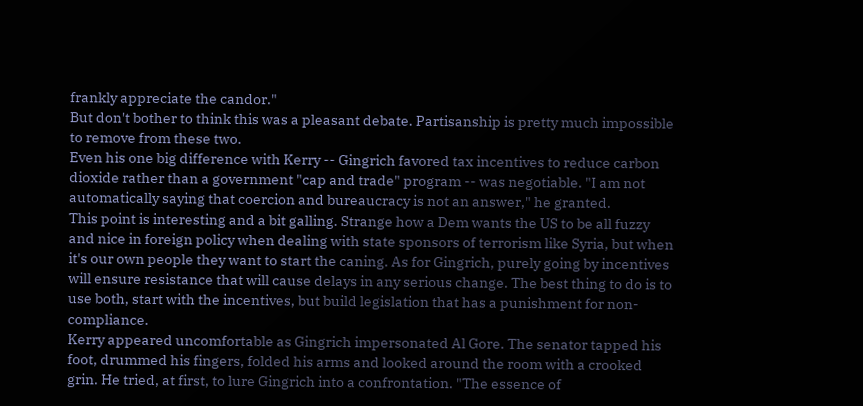frankly appreciate the candor."
But don't bother to think this was a pleasant debate. Partisanship is pretty much impossible to remove from these two.
Even his one big difference with Kerry -- Gingrich favored tax incentives to reduce carbon dioxide rather than a government "cap and trade" program -- was negotiable. "I am not automatically saying that coercion and bureaucracy is not an answer," he granted.
This point is interesting and a bit galling. Strange how a Dem wants the US to be all fuzzy and nice in foreign policy when dealing with state sponsors of terrorism like Syria, but when it's our own people they want to start the caning. As for Gingrich, purely going by incentives will ensure resistance that will cause delays in any serious change. The best thing to do is to use both, start with the incentives, but build legislation that has a punishment for non-compliance.
Kerry appeared uncomfortable as Gingrich impersonated Al Gore. The senator tapped his foot, drummed his fingers, folded his arms and looked around the room with a crooked grin. He tried, at first, to lure Gingrich into a confrontation. "The essence of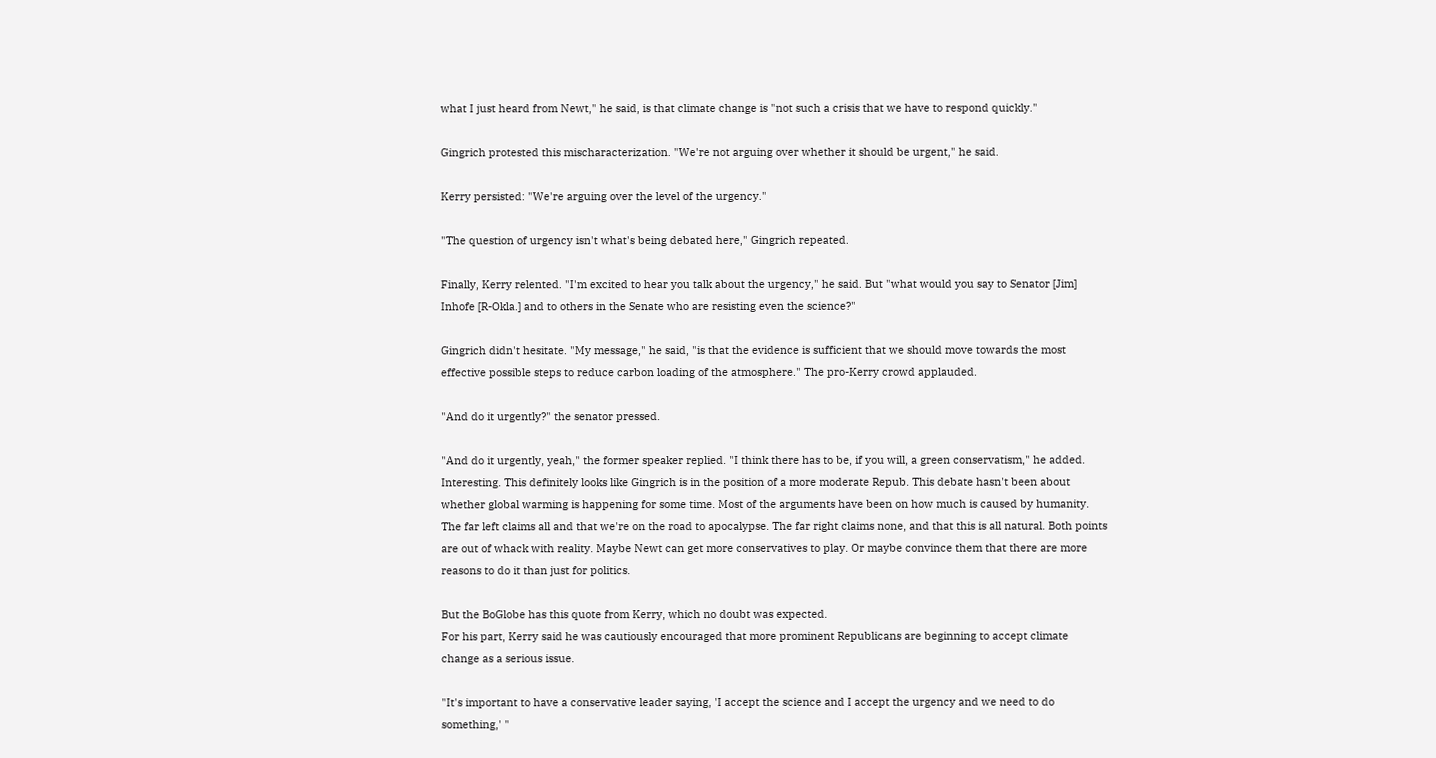what I just heard from Newt," he said, is that climate change is "not such a crisis that we have to respond quickly."

Gingrich protested this mischaracterization. "We're not arguing over whether it should be urgent," he said.

Kerry persisted: "We're arguing over the level of the urgency."

"The question of urgency isn't what's being debated here," Gingrich repeated.

Finally, Kerry relented. "I'm excited to hear you talk about the urgency," he said. But "what would you say to Senator [Jim] Inhofe [R-Okla.] and to others in the Senate who are resisting even the science?"

Gingrich didn't hesitate. "My message," he said, "is that the evidence is sufficient that we should move towards the most effective possible steps to reduce carbon loading of the atmosphere." The pro-Kerry crowd applauded.

"And do it urgently?" the senator pressed.

"And do it urgently, yeah," the former speaker replied. "I think there has to be, if you will, a green conservatism," he added.
Interesting. This definitely looks like Gingrich is in the position of a more moderate Repub. This debate hasn't been about whether global warming is happening for some time. Most of the arguments have been on how much is caused by humanity. The far left claims all and that we're on the road to apocalypse. The far right claims none, and that this is all natural. Both points are out of whack with reality. Maybe Newt can get more conservatives to play. Or maybe convince them that there are more reasons to do it than just for politics.

But the BoGlobe has this quote from Kerry, which no doubt was expected.
For his part, Kerry said he was cautiously encouraged that more prominent Republicans are beginning to accept climate change as a serious issue.

"It's important to have a conservative leader saying, 'I accept the science and I accept the urgency and we need to do something,' "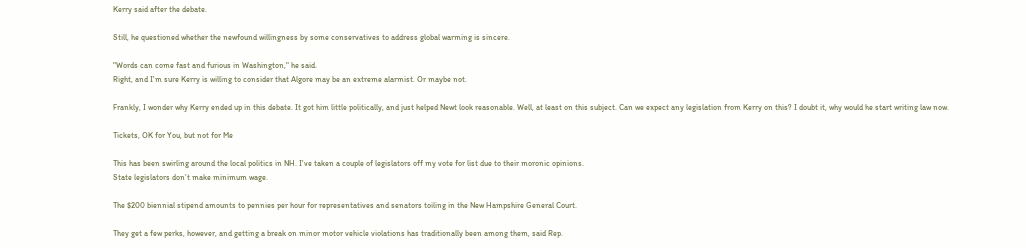Kerry said after the debate.

Still, he questioned whether the newfound willingness by some conservatives to address global warming is sincere.

"Words can come fast and furious in Washington," he said.
Right, and I'm sure Kerry is willing to consider that Algore may be an extreme alarmist. Or maybe not.

Frankly, I wonder why Kerry ended up in this debate. It got him little politically, and just helped Newt look reasonable. Well, at least on this subject. Can we expect any legislation from Kerry on this? I doubt it, why would he start writing law now.

Tickets, OK for You, but not for Me

This has been swirling around the local politics in NH. I've taken a couple of legislators off my vote for list due to their moronic opinions.
State legislators don’t make minimum wage.

The $200 biennial stipend amounts to pennies per hour for representatives and senators toiling in the New Hampshire General Court.

They get a few perks, however, and getting a break on minor motor vehicle violations has traditionally been among them, said Rep.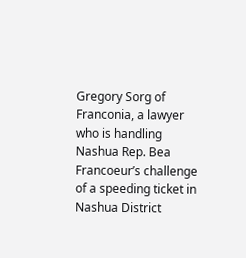Gregory Sorg of Franconia, a lawyer who is handling Nashua Rep. Bea Francoeur’s challenge of a speeding ticket in Nashua District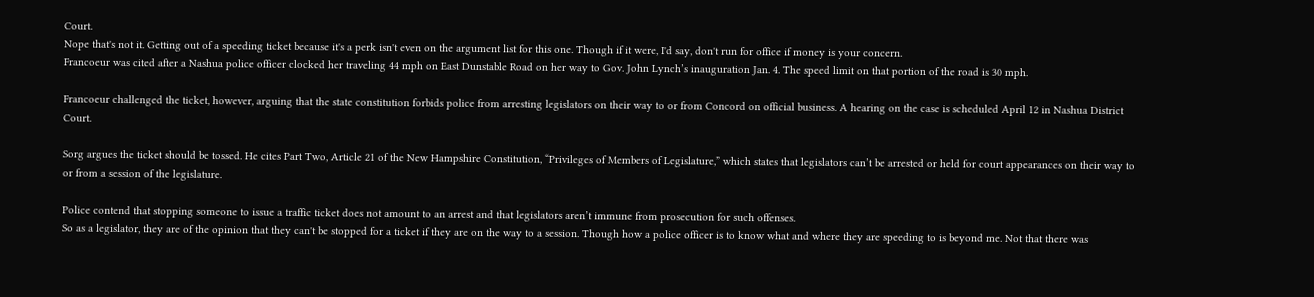Court.
Nope that's not it. Getting out of a speeding ticket because it's a perk isn't even on the argument list for this one. Though if it were, I'd say, don't run for office if money is your concern.
Francoeur was cited after a Nashua police officer clocked her traveling 44 mph on East Dunstable Road on her way to Gov. John Lynch’s inauguration Jan. 4. The speed limit on that portion of the road is 30 mph.

Francoeur challenged the ticket, however, arguing that the state constitution forbids police from arresting legislators on their way to or from Concord on official business. A hearing on the case is scheduled April 12 in Nashua District Court.

Sorg argues the ticket should be tossed. He cites Part Two, Article 21 of the New Hampshire Constitution, “Privileges of Members of Legislature,” which states that legislators can’t be arrested or held for court appearances on their way to or from a session of the legislature.

Police contend that stopping someone to issue a traffic ticket does not amount to an arrest and that legislators aren’t immune from prosecution for such offenses.
So as a legislator, they are of the opinion that they can't be stopped for a ticket if they are on the way to a session. Though how a police officer is to know what and where they are speeding to is beyond me. Not that there was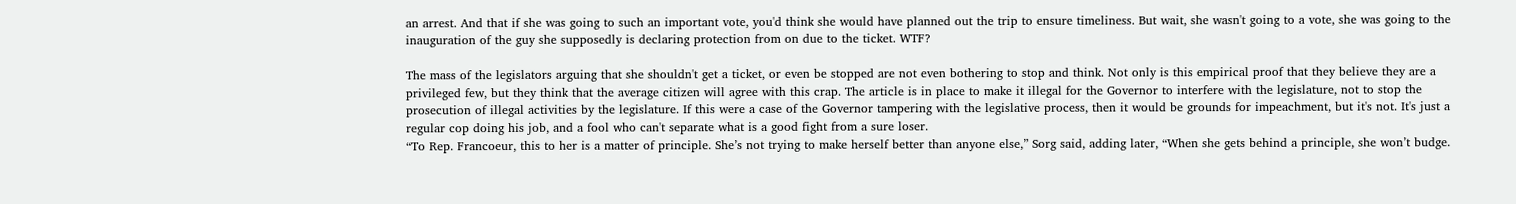an arrest. And that if she was going to such an important vote, you'd think she would have planned out the trip to ensure timeliness. But wait, she wasn't going to a vote, she was going to the inauguration of the guy she supposedly is declaring protection from on due to the ticket. WTF?

The mass of the legislators arguing that she shouldn't get a ticket, or even be stopped are not even bothering to stop and think. Not only is this empirical proof that they believe they are a privileged few, but they think that the average citizen will agree with this crap. The article is in place to make it illegal for the Governor to interfere with the legislature, not to stop the prosecution of illegal activities by the legislature. If this were a case of the Governor tampering with the legislative process, then it would be grounds for impeachment, but it's not. It's just a regular cop doing his job, and a fool who can't separate what is a good fight from a sure loser.
“To Rep. Francoeur, this to her is a matter of principle. She’s not trying to make herself better than anyone else,” Sorg said, adding later, “When she gets behind a principle, she won’t budge.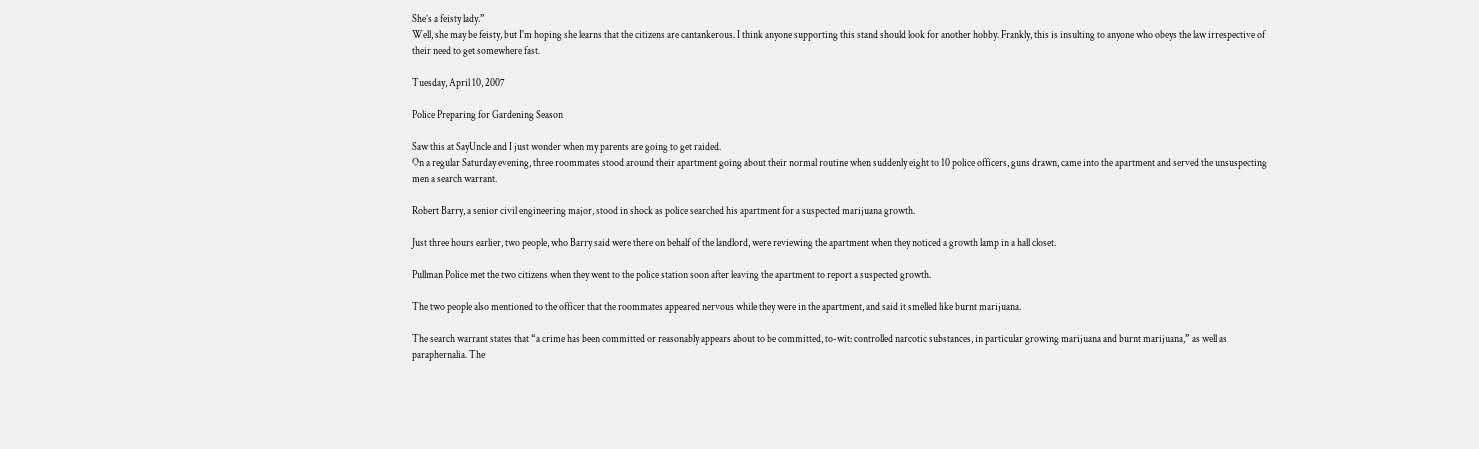She’s a feisty lady.”
Well, she may be feisty, but I'm hoping she learns that the citizens are cantankerous. I think anyone supporting this stand should look for another hobby. Frankly, this is insulting to anyone who obeys the law irrespective of their need to get somewhere fast.

Tuesday, April 10, 2007

Police Preparing for Gardening Season

Saw this at SayUncle and I just wonder when my parents are going to get raided.
On a regular Saturday evening, three roommates stood around their apartment going about their normal routine when suddenly eight to 10 police officers, guns drawn, came into the apartment and served the unsuspecting men a search warrant.

Robert Barry, a senior civil engineering major, stood in shock as police searched his apartment for a suspected marijuana growth.

Just three hours earlier, two people, who Barry said were there on behalf of the landlord, were reviewing the apartment when they noticed a growth lamp in a hall closet.

Pullman Police met the two citizens when they went to the police station soon after leaving the apartment to report a suspected growth.

The two people also mentioned to the officer that the roommates appeared nervous while they were in the apartment, and said it smelled like burnt marijuana.

The search warrant states that “a crime has been committed or reasonably appears about to be committed, to-wit: controlled narcotic substances, in particular growing marijuana and burnt marijuana,” as well as paraphernalia. The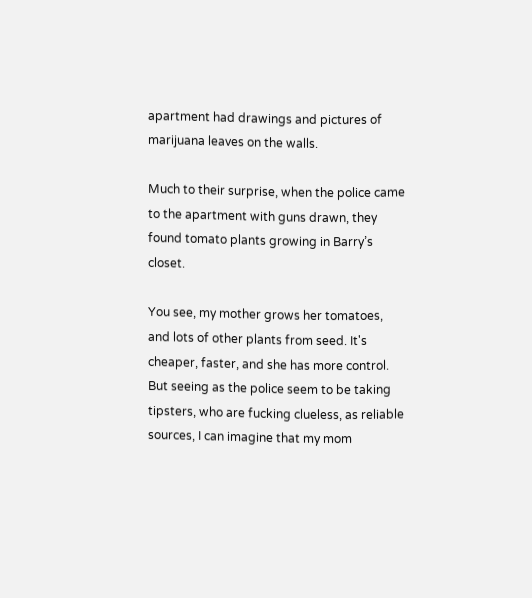apartment had drawings and pictures of marijuana leaves on the walls.

Much to their surprise, when the police came to the apartment with guns drawn, they found tomato plants growing in Barry’s closet.

You see, my mother grows her tomatoes, and lots of other plants from seed. It's cheaper, faster, and she has more control. But seeing as the police seem to be taking tipsters, who are fucking clueless, as reliable sources, I can imagine that my mom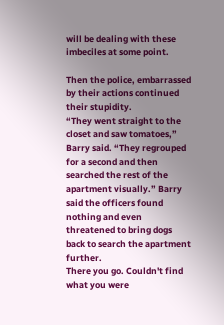will be dealing with these imbeciles at some point.

Then the police, embarrassed by their actions continued their stupidity.
“They went straight to the closet and saw tomatoes,” Barry said. “They regrouped for a second and then searched the rest of the apartment visually.” Barry said the officers found nothing and even threatened to bring dogs back to search the apartment further.
There you go. Couldn't find what you were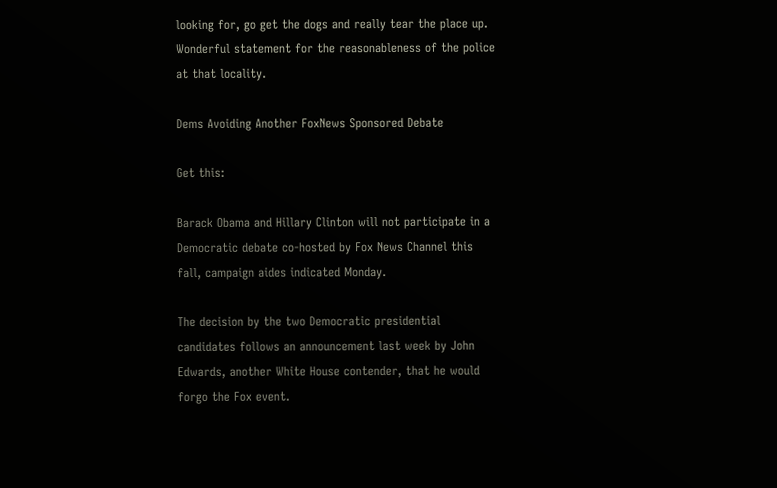looking for, go get the dogs and really tear the place up. Wonderful statement for the reasonableness of the police at that locality.

Dems Avoiding Another FoxNews Sponsored Debate

Get this:

Barack Obama and Hillary Clinton will not participate in a Democratic debate co-hosted by Fox News Channel this fall, campaign aides indicated Monday.

The decision by the two Democratic presidential candidates follows an announcement last week by John Edwards, another White House contender, that he would forgo the Fox event.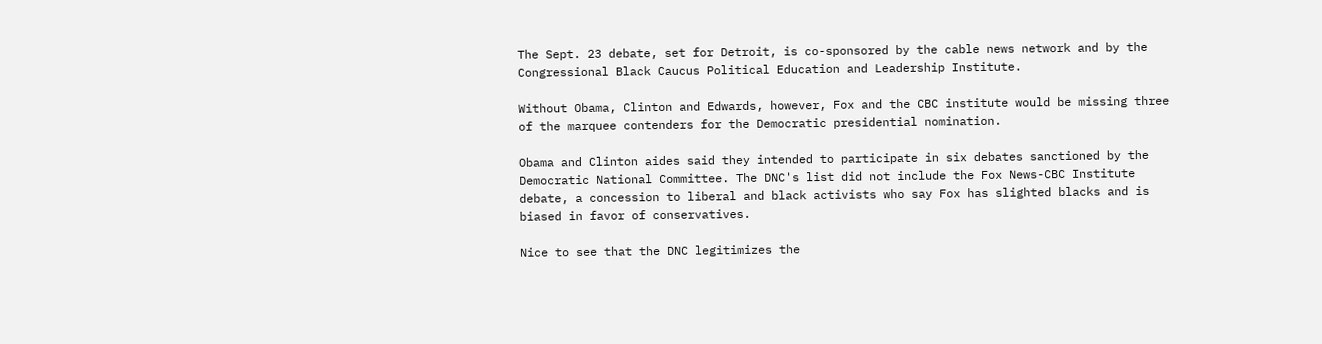The Sept. 23 debate, set for Detroit, is co-sponsored by the cable news network and by the Congressional Black Caucus Political Education and Leadership Institute.

Without Obama, Clinton and Edwards, however, Fox and the CBC institute would be missing three of the marquee contenders for the Democratic presidential nomination.

Obama and Clinton aides said they intended to participate in six debates sanctioned by the Democratic National Committee. The DNC's list did not include the Fox News-CBC Institute debate, a concession to liberal and black activists who say Fox has slighted blacks and is biased in favor of conservatives.

Nice to see that the DNC legitimizes the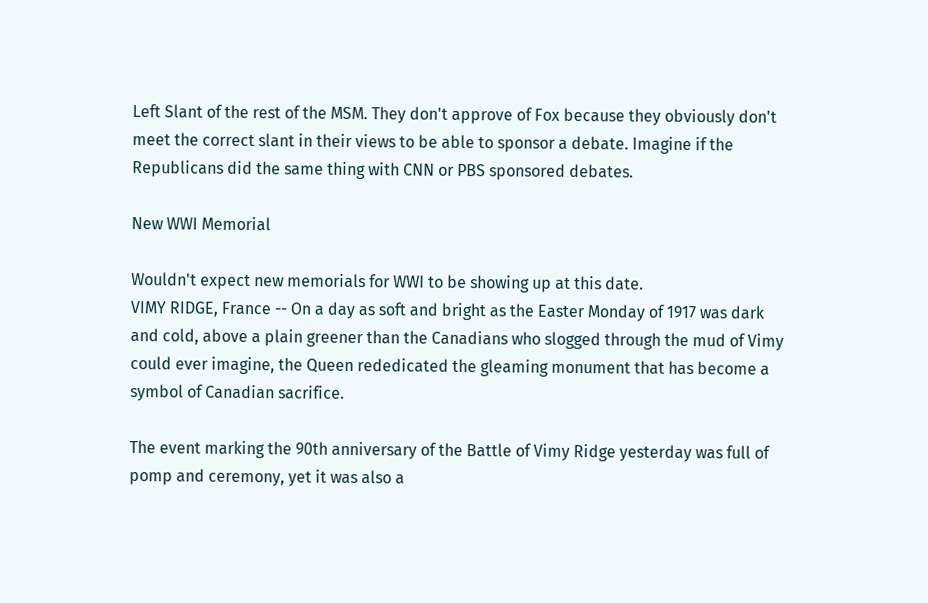Left Slant of the rest of the MSM. They don't approve of Fox because they obviously don't meet the correct slant in their views to be able to sponsor a debate. Imagine if the Republicans did the same thing with CNN or PBS sponsored debates.

New WWI Memorial

Wouldn't expect new memorials for WWI to be showing up at this date.
VIMY RIDGE, France -- On a day as soft and bright as the Easter Monday of 1917 was dark and cold, above a plain greener than the Canadians who slogged through the mud of Vimy could ever imagine, the Queen rededicated the gleaming monument that has become a symbol of Canadian sacrifice.

The event marking the 90th anniversary of the Battle of Vimy Ridge yesterday was full of pomp and ceremony, yet it was also a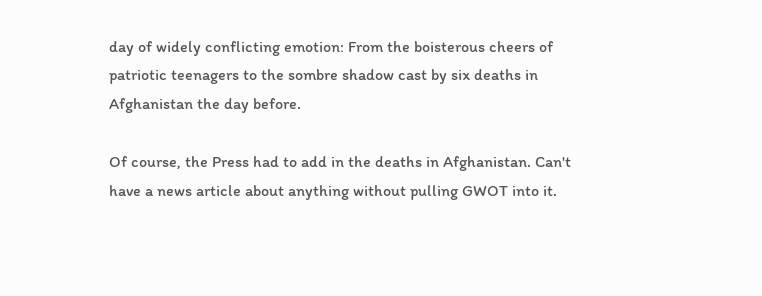day of widely conflicting emotion: From the boisterous cheers of patriotic teenagers to the sombre shadow cast by six deaths in Afghanistan the day before.

Of course, the Press had to add in the deaths in Afghanistan. Can't have a news article about anything without pulling GWOT into it.